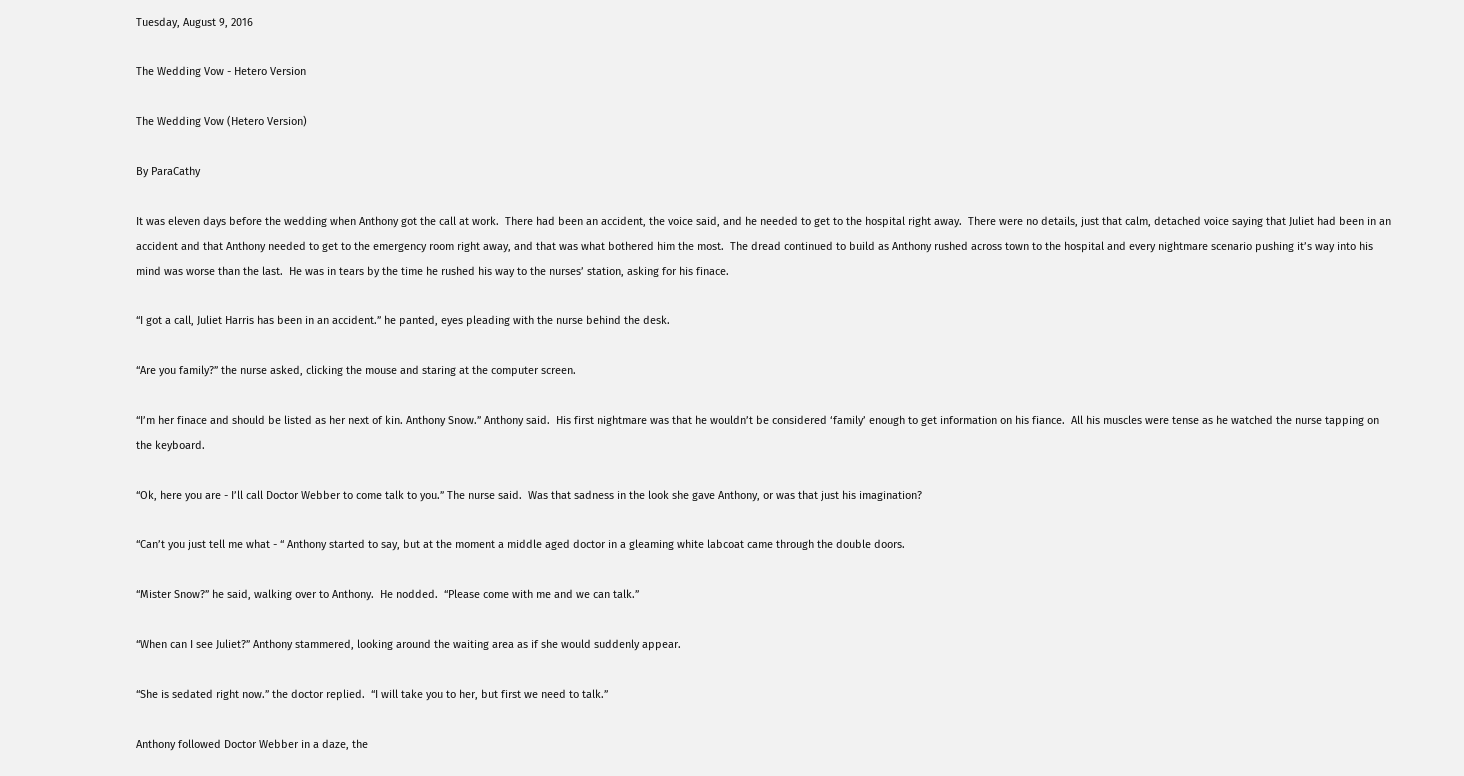Tuesday, August 9, 2016

The Wedding Vow - Hetero Version

The Wedding Vow (Hetero Version)

By ParaCathy

It was eleven days before the wedding when Anthony got the call at work.  There had been an accident, the voice said, and he needed to get to the hospital right away.  There were no details, just that calm, detached voice saying that Juliet had been in an accident and that Anthony needed to get to the emergency room right away, and that was what bothered him the most.  The dread continued to build as Anthony rushed across town to the hospital and every nightmare scenario pushing it’s way into his mind was worse than the last.  He was in tears by the time he rushed his way to the nurses’ station, asking for his finace.

“I got a call, Juliet Harris has been in an accident.” he panted, eyes pleading with the nurse behind the desk.

“Are you family?” the nurse asked, clicking the mouse and staring at the computer screen.

“I’m her finace and should be listed as her next of kin. Anthony Snow.” Anthony said.  His first nightmare was that he wouldn’t be considered ‘family’ enough to get information on his fiance.  All his muscles were tense as he watched the nurse tapping on the keyboard.

“Ok, here you are - I’ll call Doctor Webber to come talk to you.” The nurse said.  Was that sadness in the look she gave Anthony, or was that just his imagination?

“Can’t you just tell me what - “ Anthony started to say, but at the moment a middle aged doctor in a gleaming white labcoat came through the double doors.

“Mister Snow?” he said, walking over to Anthony.  He nodded.  “Please come with me and we can talk.”

“When can I see Juliet?” Anthony stammered, looking around the waiting area as if she would suddenly appear.

“She is sedated right now.” the doctor replied.  “I will take you to her, but first we need to talk.”

Anthony followed Doctor Webber in a daze, the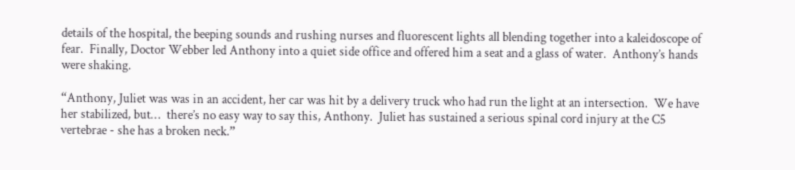details of the hospital, the beeping sounds and rushing nurses and fluorescent lights all blending together into a kaleidoscope of fear.  Finally, Doctor Webber led Anthony into a quiet side office and offered him a seat and a glass of water.  Anthony’s hands were shaking.

“Anthony, Juliet was was in an accident, her car was hit by a delivery truck who had run the light at an intersection.  We have her stabilized, but…  there’s no easy way to say this, Anthony.  Juliet has sustained a serious spinal cord injury at the C5 vertebrae - she has a broken neck.”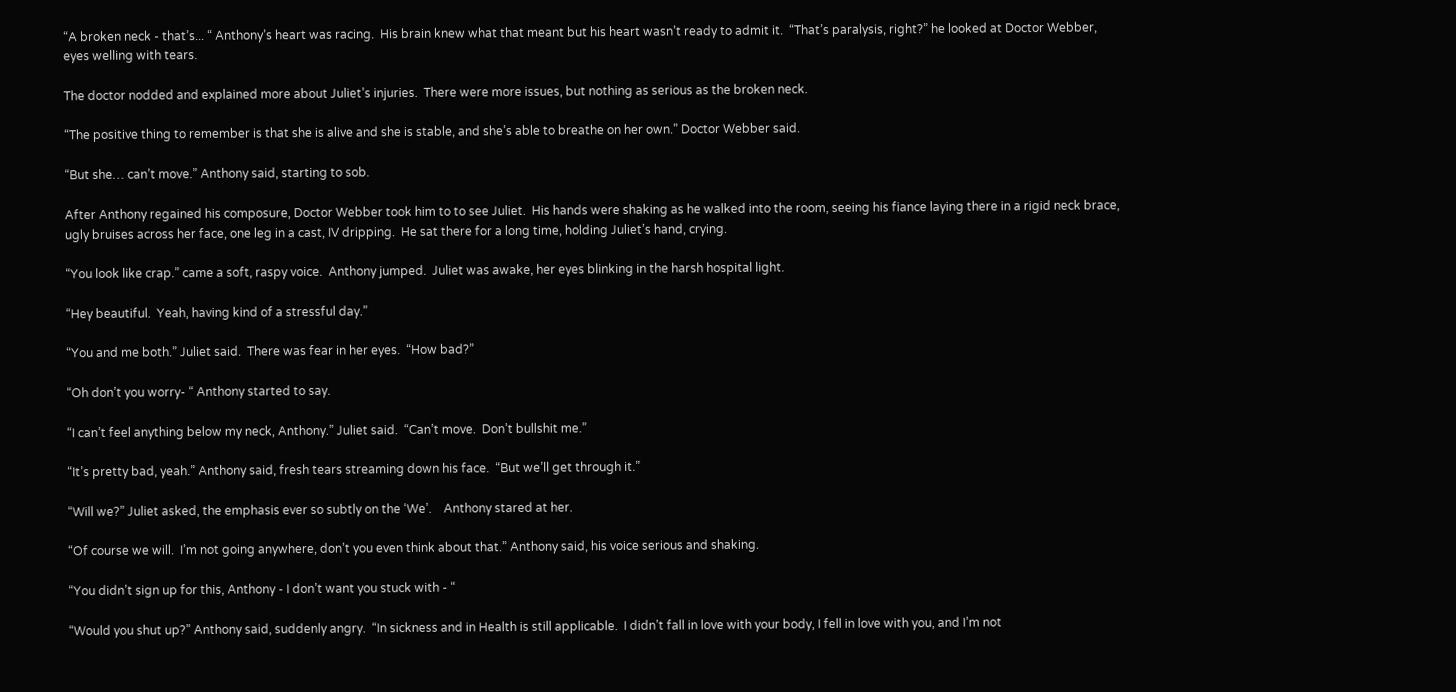“A broken neck - that’s... “ Anthony’s heart was racing.  His brain knew what that meant but his heart wasn’t ready to admit it.  “That’s paralysis, right?” he looked at Doctor Webber, eyes welling with tears.

The doctor nodded and explained more about Juliet’s injuries.  There were more issues, but nothing as serious as the broken neck.

“The positive thing to remember is that she is alive and she is stable, and she’s able to breathe on her own.” Doctor Webber said.

“But she… can’t move.” Anthony said, starting to sob.

After Anthony regained his composure, Doctor Webber took him to to see Juliet.  His hands were shaking as he walked into the room, seeing his fiance laying there in a rigid neck brace, ugly bruises across her face, one leg in a cast, IV dripping.  He sat there for a long time, holding Juliet’s hand, crying.

“You look like crap.” came a soft, raspy voice.  Anthony jumped.  Juliet was awake, her eyes blinking in the harsh hospital light.

“Hey beautiful.  Yeah, having kind of a stressful day.”

“You and me both.” Juliet said.  There was fear in her eyes.  “How bad?”

“Oh don’t you worry- “ Anthony started to say.

“I can’t feel anything below my neck, Anthony.” Juliet said.  “Can’t move.  Don’t bullshit me.”

“It’s pretty bad, yeah.” Anthony said, fresh tears streaming down his face.  “But we’ll get through it.”

“Will we?” Juliet asked, the emphasis ever so subtly on the ‘We’.    Anthony stared at her.

“Of course we will.  I’m not going anywhere, don’t you even think about that.” Anthony said, his voice serious and shaking.

“You didn’t sign up for this, Anthony - I don’t want you stuck with - “

“Would you shut up?” Anthony said, suddenly angry.  “In sickness and in Health is still applicable.  I didn’t fall in love with your body, I fell in love with you, and I’m not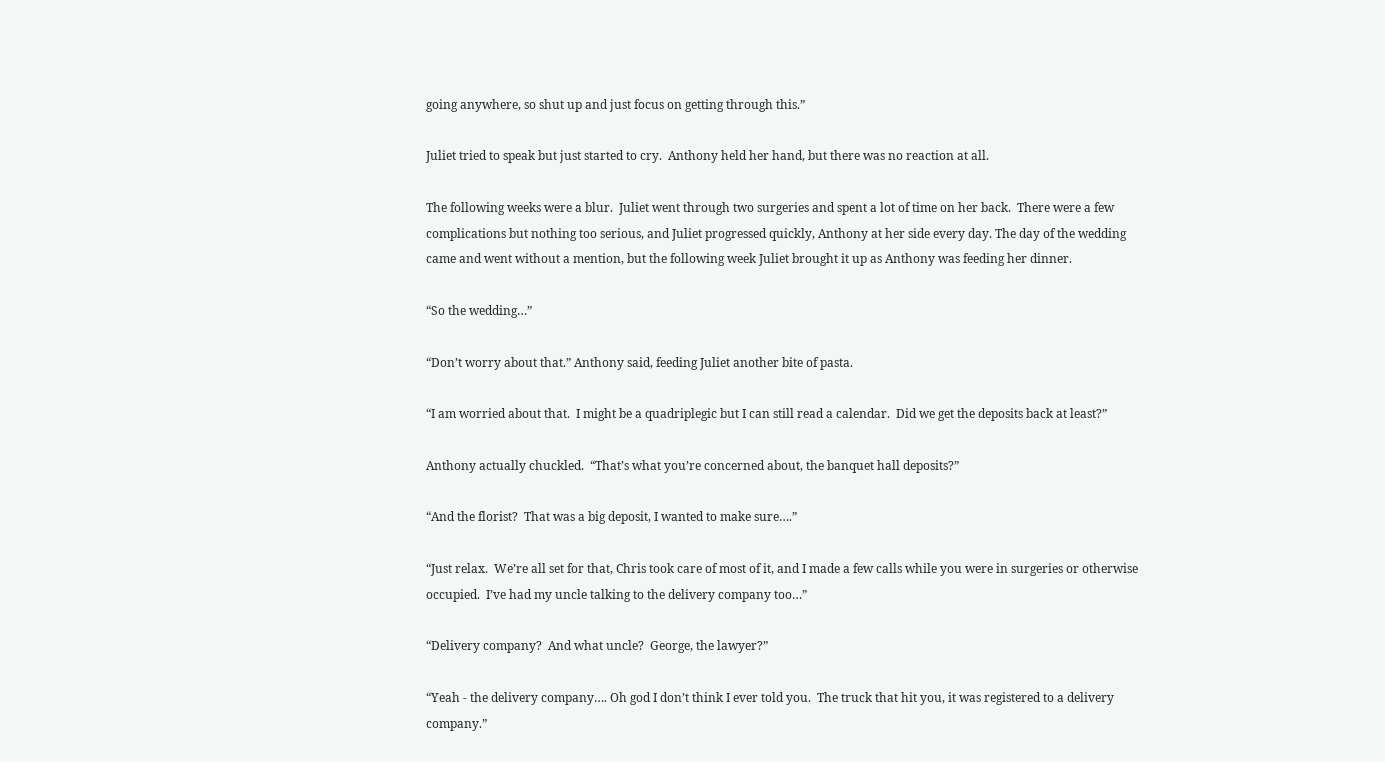going anywhere, so shut up and just focus on getting through this.”

Juliet tried to speak but just started to cry.  Anthony held her hand, but there was no reaction at all.

The following weeks were a blur.  Juliet went through two surgeries and spent a lot of time on her back.  There were a few complications but nothing too serious, and Juliet progressed quickly, Anthony at her side every day. The day of the wedding came and went without a mention, but the following week Juliet brought it up as Anthony was feeding her dinner.

“So the wedding…”

“Don’t worry about that.” Anthony said, feeding Juliet another bite of pasta.

“I am worried about that.  I might be a quadriplegic but I can still read a calendar.  Did we get the deposits back at least?”

Anthony actually chuckled.  “That’s what you’re concerned about, the banquet hall deposits?”

“And the florist?  That was a big deposit, I wanted to make sure….”

“Just relax.  We’re all set for that, Chris took care of most of it, and I made a few calls while you were in surgeries or otherwise occupied.  I’ve had my uncle talking to the delivery company too…”

“Delivery company?  And what uncle?  George, the lawyer?”

“Yeah - the delivery company…. Oh god I don’t think I ever told you.  The truck that hit you, it was registered to a delivery company.”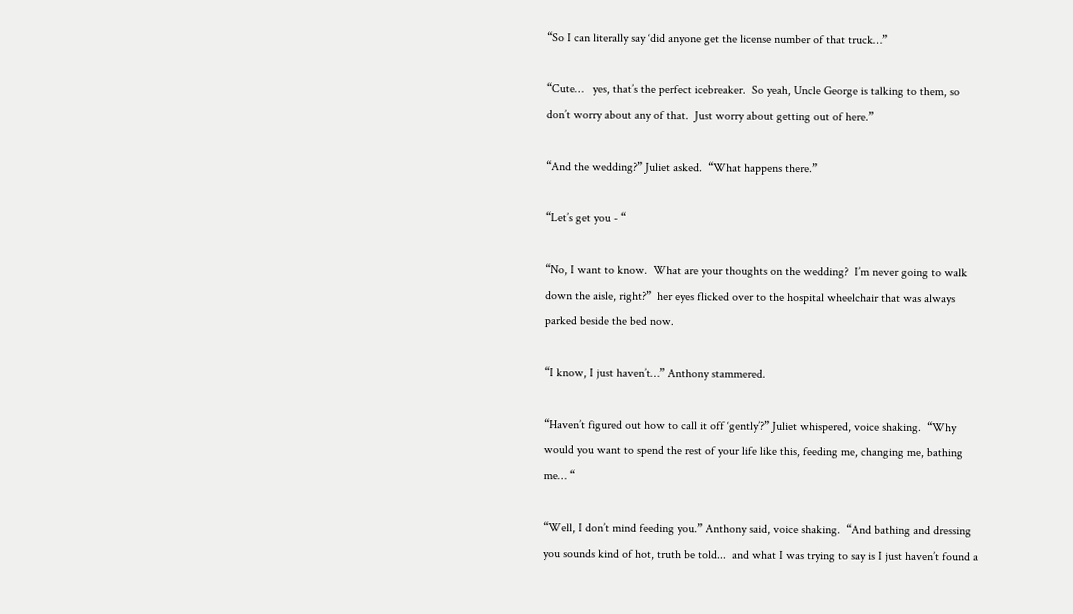“So I can literally say ‘did anyone get the license number of that truck…”

“Cute…   yes, that’s the perfect icebreaker.  So yeah, Uncle George is talking to them, so don’t worry about any of that.  Just worry about getting out of here.”

“And the wedding?” Juliet asked.  “What happens there.”

“Let’s get you - “

“No, I want to know.  What are your thoughts on the wedding?  I’m never going to walk down the aisle, right?”  her eyes flicked over to the hospital wheelchair that was always parked beside the bed now.

“I know, I just haven’t…” Anthony stammered.

“Haven’t figured out how to call it off ‘gently’?” Juliet whispered, voice shaking.  “Why would you want to spend the rest of your life like this, feeding me, changing me, bathing me… “

“Well, I don’t mind feeding you.” Anthony said, voice shaking.  “And bathing and dressing you sounds kind of hot, truth be told...  and what I was trying to say is I just haven’t found a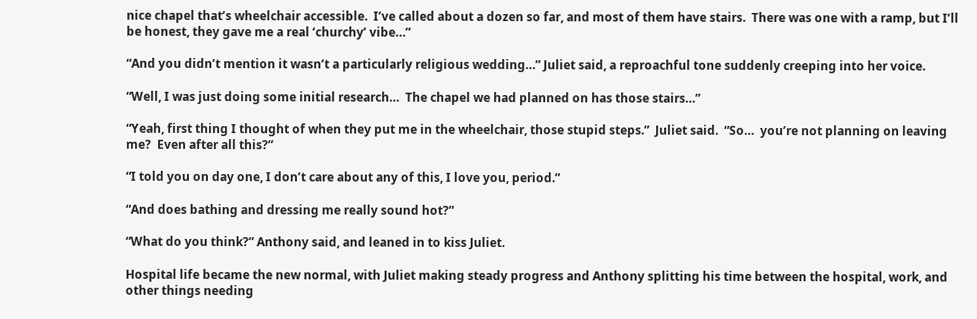nice chapel that’s wheelchair accessible.  I’ve called about a dozen so far, and most of them have stairs.  There was one with a ramp, but I’ll be honest, they gave me a real ‘churchy’ vibe…”

“And you didn’t mention it wasn’t a particularly religious wedding…” Juliet said, a reproachful tone suddenly creeping into her voice.

“Well, I was just doing some initial research…  The chapel we had planned on has those stairs…”

“Yeah, first thing I thought of when they put me in the wheelchair, those stupid steps.”  Juliet said.  “So…  you’re not planning on leaving me?  Even after all this?”

“I told you on day one, I don’t care about any of this, I love you, period.”

“And does bathing and dressing me really sound hot?”

“What do you think?” Anthony said, and leaned in to kiss Juliet.

Hospital life became the new normal, with Juliet making steady progress and Anthony splitting his time between the hospital, work, and other things needing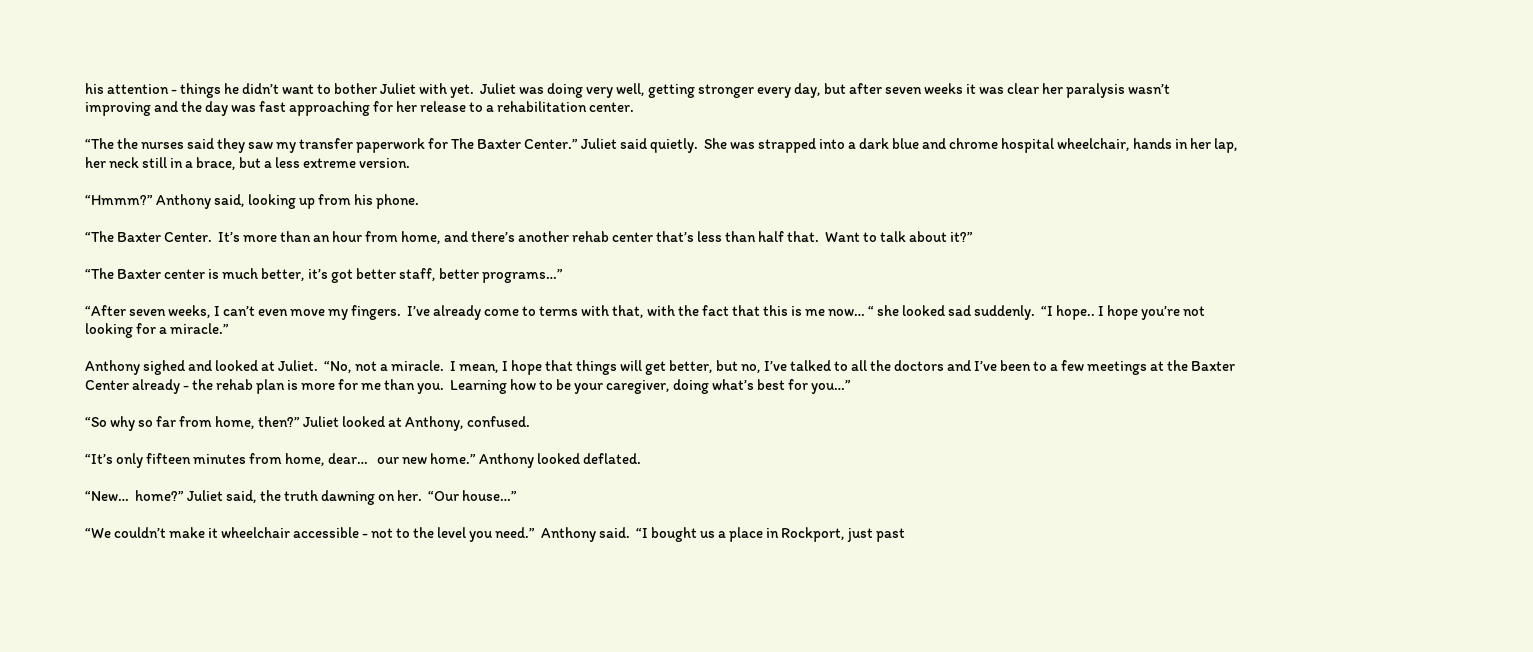his attention - things he didn’t want to bother Juliet with yet.  Juliet was doing very well, getting stronger every day, but after seven weeks it was clear her paralysis wasn’t improving and the day was fast approaching for her release to a rehabilitation center.

“The the nurses said they saw my transfer paperwork for The Baxter Center.” Juliet said quietly.  She was strapped into a dark blue and chrome hospital wheelchair, hands in her lap, her neck still in a brace, but a less extreme version.

“Hmmm?” Anthony said, looking up from his phone.

“The Baxter Center.  It’s more than an hour from home, and there’s another rehab center that’s less than half that.  Want to talk about it?”

“The Baxter center is much better, it’s got better staff, better programs…”

“After seven weeks, I can’t even move my fingers.  I’ve already come to terms with that, with the fact that this is me now… “ she looked sad suddenly.  “I hope.. I hope you’re not looking for a miracle.”

Anthony sighed and looked at Juliet.  “No, not a miracle.  I mean, I hope that things will get better, but no, I’ve talked to all the doctors and I’ve been to a few meetings at the Baxter Center already - the rehab plan is more for me than you.  Learning how to be your caregiver, doing what’s best for you…”

“So why so far from home, then?” Juliet looked at Anthony, confused.

“It’s only fifteen minutes from home, dear…   our new home.” Anthony looked deflated.

“New…  home?” Juliet said, the truth dawning on her.  “Our house…”

“We couldn’t make it wheelchair accessible - not to the level you need.”  Anthony said.  “I bought us a place in Rockport, just past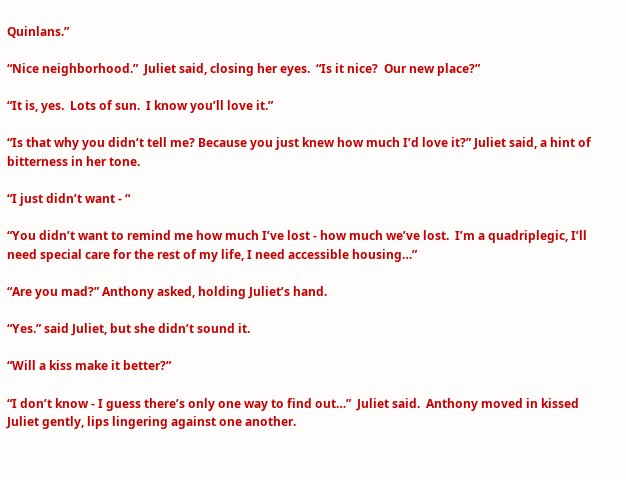Quinlans.”

“Nice neighborhood.”  Juliet said, closing her eyes.  “Is it nice?  Our new place?”

“It is, yes.  Lots of sun.  I know you’ll love it.”

“Is that why you didn’t tell me? Because you just knew how much I’d love it?” Juliet said, a hint of bitterness in her tone.

“I just didn’t want - “

“You didn’t want to remind me how much I’ve lost - how much we’ve lost.  I’m a quadriplegic, I’ll need special care for the rest of my life, I need accessible housing…”

“Are you mad?” Anthony asked, holding Juliet’s hand.

“Yes.” said Juliet, but she didn’t sound it.

“Will a kiss make it better?”

“I don’t know - I guess there’s only one way to find out…”  Juliet said.  Anthony moved in kissed Juliet gently, lips lingering against one another.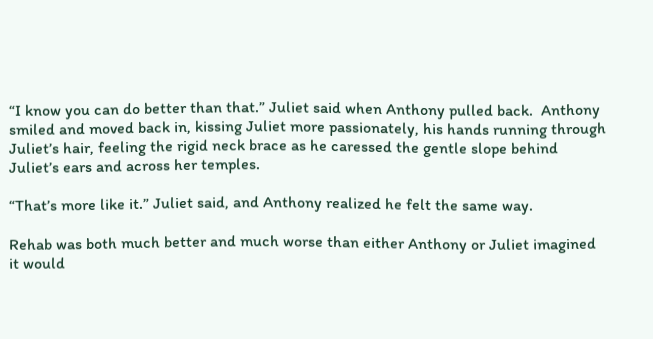“I know you can do better than that.” Juliet said when Anthony pulled back.  Anthony smiled and moved back in, kissing Juliet more passionately, his hands running through Juliet’s hair, feeling the rigid neck brace as he caressed the gentle slope behind Juliet’s ears and across her temples.

“That’s more like it.” Juliet said, and Anthony realized he felt the same way.

Rehab was both much better and much worse than either Anthony or Juliet imagined it would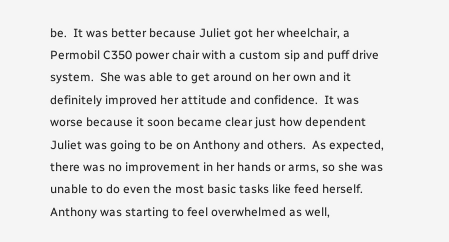be.  It was better because Juliet got her wheelchair, a Permobil C350 power chair with a custom sip and puff drive system.  She was able to get around on her own and it definitely improved her attitude and confidence.  It was worse because it soon became clear just how dependent Juliet was going to be on Anthony and others.  As expected, there was no improvement in her hands or arms, so she was unable to do even the most basic tasks like feed herself.  Anthony was starting to feel overwhelmed as well,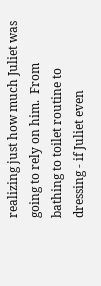realizing just how much Juliet was going to rely on him.  From bathing to toilet routine to dressing - if Juliet even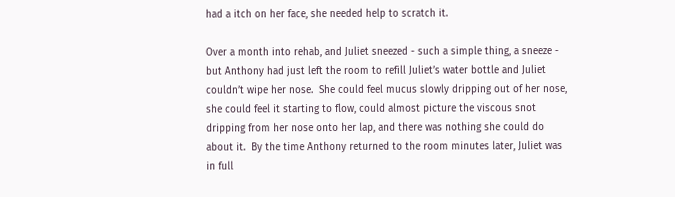had a itch on her face, she needed help to scratch it.

Over a month into rehab, and Juliet sneezed - such a simple thing, a sneeze - but Anthony had just left the room to refill Juliet’s water bottle and Juliet couldn’t wipe her nose.  She could feel mucus slowly dripping out of her nose, she could feel it starting to flow, could almost picture the viscous snot dripping from her nose onto her lap, and there was nothing she could do about it.  By the time Anthony returned to the room minutes later, Juliet was in full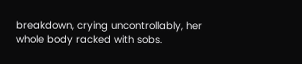breakdown, crying uncontrollably, her whole body racked with sobs.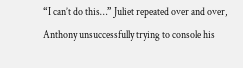“I can’t do this…” Juliet repeated over and over, Anthony unsuccessfully trying to console his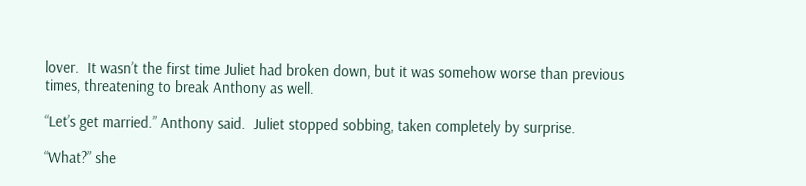lover.  It wasn’t the first time Juliet had broken down, but it was somehow worse than previous times, threatening to break Anthony as well.

“Let’s get married.” Anthony said.  Juliet stopped sobbing, taken completely by surprise.

“What?” she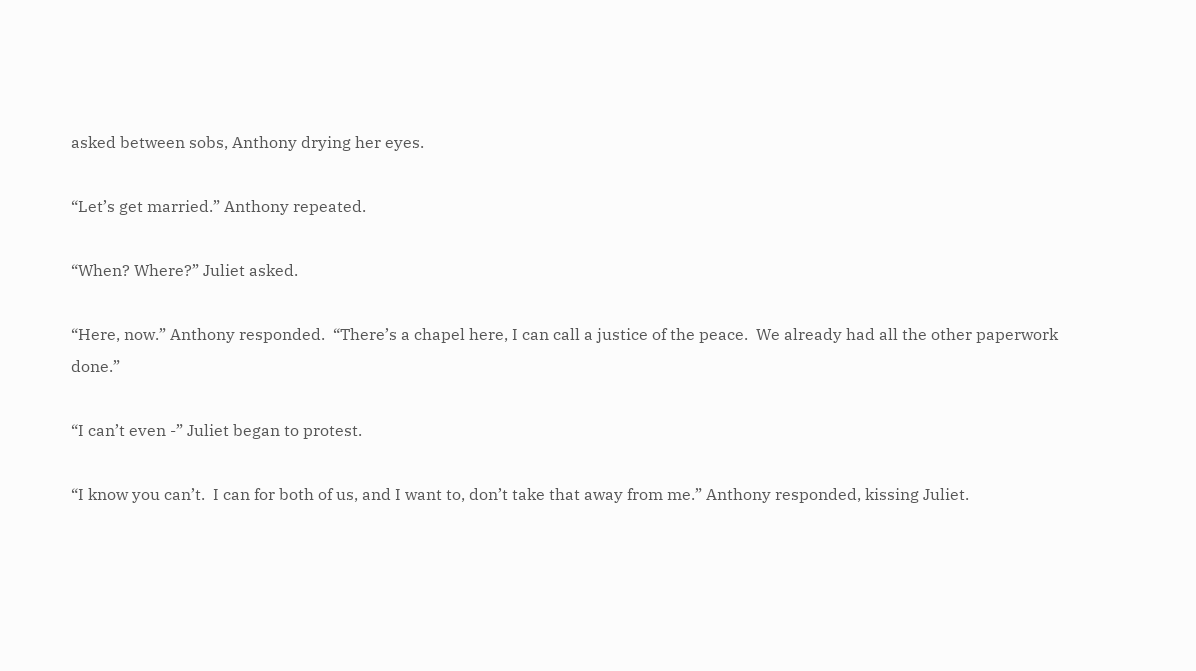asked between sobs, Anthony drying her eyes.

“Let’s get married.” Anthony repeated.

“When? Where?” Juliet asked.

“Here, now.” Anthony responded.  “There’s a chapel here, I can call a justice of the peace.  We already had all the other paperwork done.”

“I can’t even -” Juliet began to protest.

“I know you can’t.  I can for both of us, and I want to, don’t take that away from me.” Anthony responded, kissing Juliet.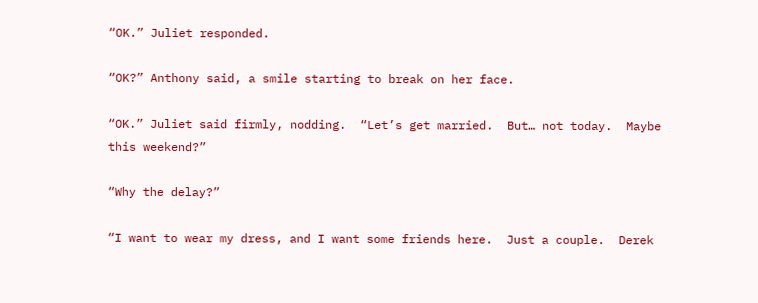“OK.” Juliet responded.

“OK?” Anthony said, a smile starting to break on her face.

“OK.” Juliet said firmly, nodding.  “Let’s get married.  But… not today.  Maybe this weekend?”

“Why the delay?”

“I want to wear my dress, and I want some friends here.  Just a couple.  Derek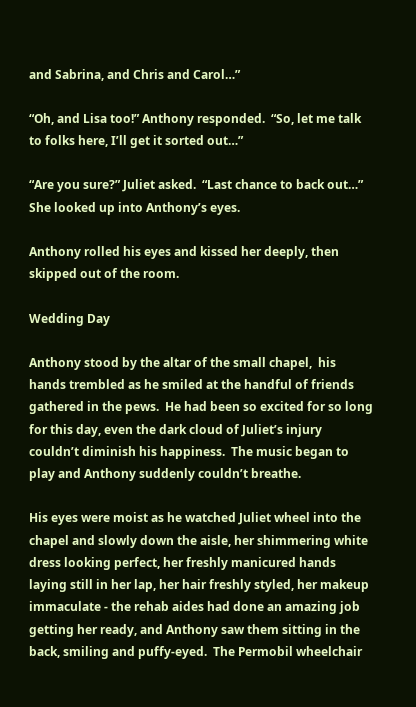and Sabrina, and Chris and Carol…”

“Oh, and Lisa too!” Anthony responded.  “So, let me talk to folks here, I’ll get it sorted out…”

“Are you sure?” Juliet asked.  “Last chance to back out…” She looked up into Anthony’s eyes.

Anthony rolled his eyes and kissed her deeply, then skipped out of the room.

Wedding Day

Anthony stood by the altar of the small chapel,  his hands trembled as he smiled at the handful of friends gathered in the pews.  He had been so excited for so long for this day, even the dark cloud of Juliet’s injury couldn’t diminish his happiness.  The music began to play and Anthony suddenly couldn’t breathe.

His eyes were moist as he watched Juliet wheel into the chapel and slowly down the aisle, her shimmering white dress looking perfect, her freshly manicured hands laying still in her lap, her hair freshly styled, her makeup immaculate - the rehab aides had done an amazing job getting her ready, and Anthony saw them sitting in the back, smiling and puffy-eyed.  The Permobil wheelchair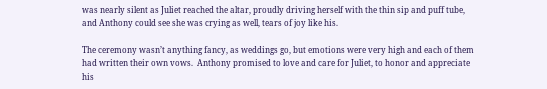was nearly silent as Juliet reached the altar, proudly driving herself with the thin sip and puff tube, and Anthony could see she was crying as well, tears of joy like his.

The ceremony wasn’t anything fancy, as weddings go, but emotions were very high and each of them had written their own vows.  Anthony promised to love and care for Juliet, to honor and appreciate his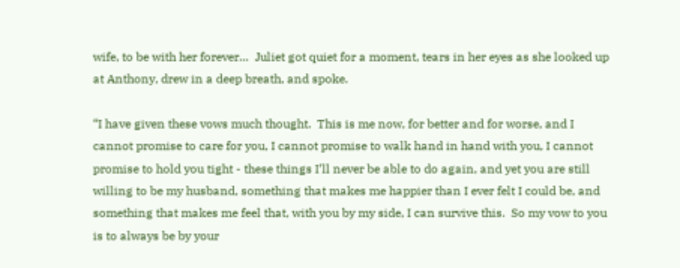wife, to be with her forever…  Juliet got quiet for a moment, tears in her eyes as she looked up at Anthony, drew in a deep breath, and spoke.

“I have given these vows much thought.  This is me now, for better and for worse, and I cannot promise to care for you, I cannot promise to walk hand in hand with you, I cannot promise to hold you tight - these things I’ll never be able to do again, and yet you are still willing to be my husband, something that makes me happier than I ever felt I could be, and something that makes me feel that, with you by my side, I can survive this.  So my vow to you is to always be by your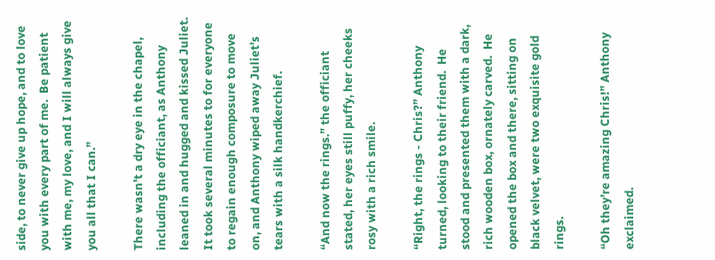side, to never give up hope, and to love you with every part of me.  Be patient with me, my love, and I will always give you all that I can.”

There wasn’t a dry eye in the chapel, including the officiant, as Anthony leaned in and hugged and kissed Juliet.  It took several minutes to for everyone to regain enough composure to move on, and Anthony wiped away Juliet’s tears with a silk handkerchief.

“And now the rings.” the officiant stated, her eyes still puffy, her cheeks rosy with a rich smile.

“Right, the rings - Chris?” Anthony turned, looking to their friend.  He stood and presented them with a dark, rich wooden box, ornately carved.  He opened the box and there, sitting on black velvet, were two exquisite gold rings.

“Oh they’re amazing Chris!” Anthony exclaimed.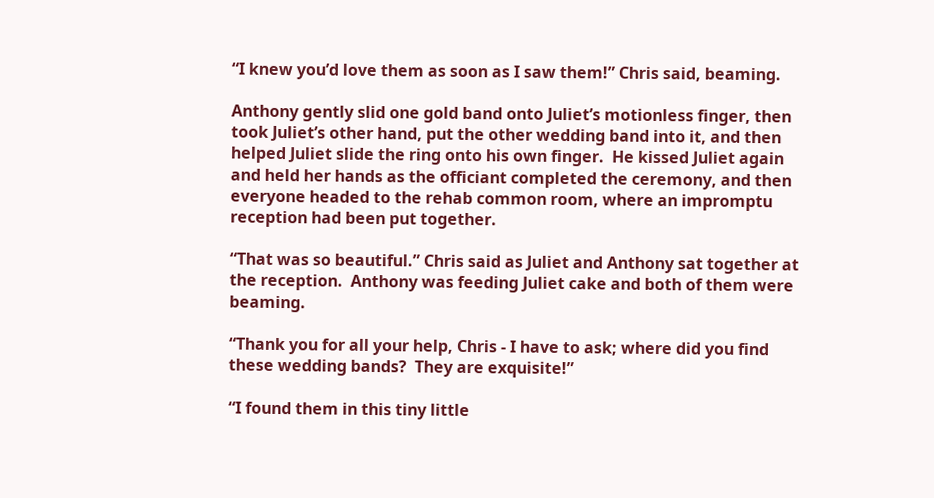“I knew you’d love them as soon as I saw them!” Chris said, beaming.

Anthony gently slid one gold band onto Juliet’s motionless finger, then took Juliet’s other hand, put the other wedding band into it, and then helped Juliet slide the ring onto his own finger.  He kissed Juliet again and held her hands as the officiant completed the ceremony, and then everyone headed to the rehab common room, where an impromptu reception had been put together.

“That was so beautiful.” Chris said as Juliet and Anthony sat together at the reception.  Anthony was feeding Juliet cake and both of them were beaming.

“Thank you for all your help, Chris - I have to ask; where did you find these wedding bands?  They are exquisite!”

“I found them in this tiny little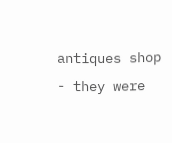antiques shop - they were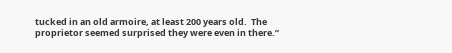tucked in an old armoire, at least 200 years old.  The proprietor seemed surprised they were even in there.”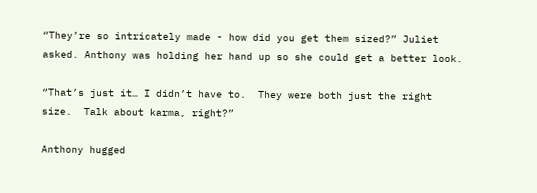“They’re so intricately made - how did you get them sized?” Juliet asked. Anthony was holding her hand up so she could get a better look.

“That’s just it… I didn’t have to.  They were both just the right size.  Talk about karma, right?”

Anthony hugged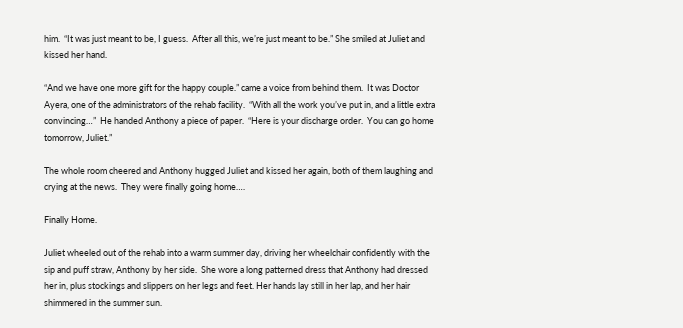him.  “It was just meant to be, I guess.  After all this, we’re just meant to be.” She smiled at Juliet and kissed her hand.

“And we have one more gift for the happy couple.” came a voice from behind them.  It was Doctor Ayera, one of the administrators of the rehab facility.  “With all the work you’ve put in, and a little extra convincing…”  He handed Anthony a piece of paper.  “Here is your discharge order.  You can go home tomorrow, Juliet.”

The whole room cheered and Anthony hugged Juliet and kissed her again, both of them laughing and crying at the news.  They were finally going home….

Finally Home.

Juliet wheeled out of the rehab into a warm summer day, driving her wheelchair confidently with the sip and puff straw, Anthony by her side.  She wore a long patterned dress that Anthony had dressed her in, plus stockings and slippers on her legs and feet. Her hands lay still in her lap, and her hair shimmered in the summer sun.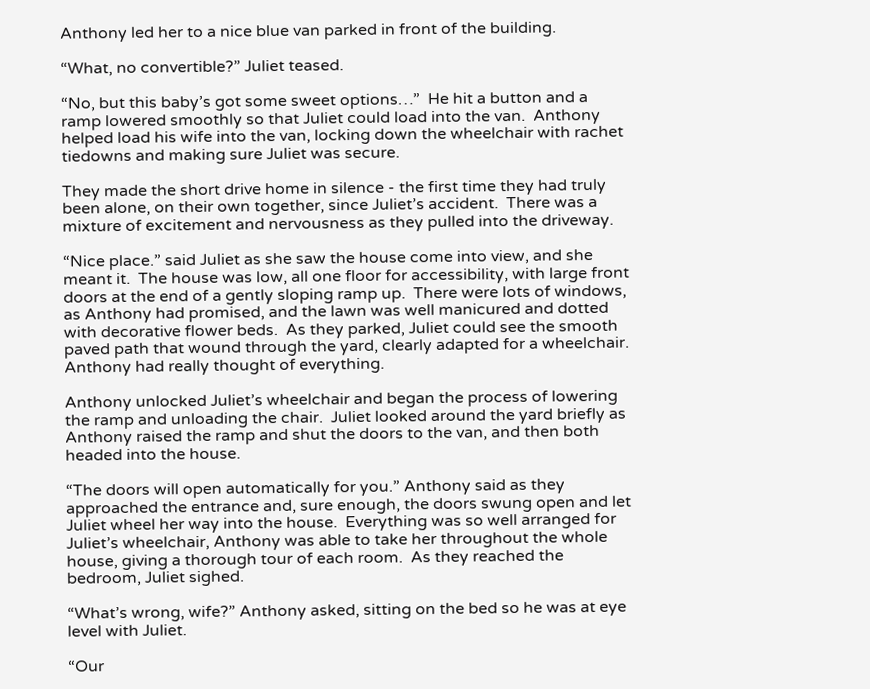Anthony led her to a nice blue van parked in front of the building.

“What, no convertible?” Juliet teased.

“No, but this baby’s got some sweet options…”  He hit a button and a ramp lowered smoothly so that Juliet could load into the van.  Anthony helped load his wife into the van, locking down the wheelchair with rachet tiedowns and making sure Juliet was secure.

They made the short drive home in silence - the first time they had truly been alone, on their own together, since Juliet’s accident.  There was a mixture of excitement and nervousness as they pulled into the driveway.

“Nice place.” said Juliet as she saw the house come into view, and she meant it.  The house was low, all one floor for accessibility, with large front doors at the end of a gently sloping ramp up.  There were lots of windows, as Anthony had promised, and the lawn was well manicured and dotted with decorative flower beds.  As they parked, Juliet could see the smooth paved path that wound through the yard, clearly adapted for a wheelchair.  Anthony had really thought of everything.

Anthony unlocked Juliet’s wheelchair and began the process of lowering the ramp and unloading the chair.  Juliet looked around the yard briefly as Anthony raised the ramp and shut the doors to the van, and then both headed into the house.

“The doors will open automatically for you.” Anthony said as they approached the entrance and, sure enough, the doors swung open and let Juliet wheel her way into the house.  Everything was so well arranged for Juliet’s wheelchair, Anthony was able to take her throughout the whole house, giving a thorough tour of each room.  As they reached the bedroom, Juliet sighed.

“What’s wrong, wife?” Anthony asked, sitting on the bed so he was at eye level with Juliet.

“Our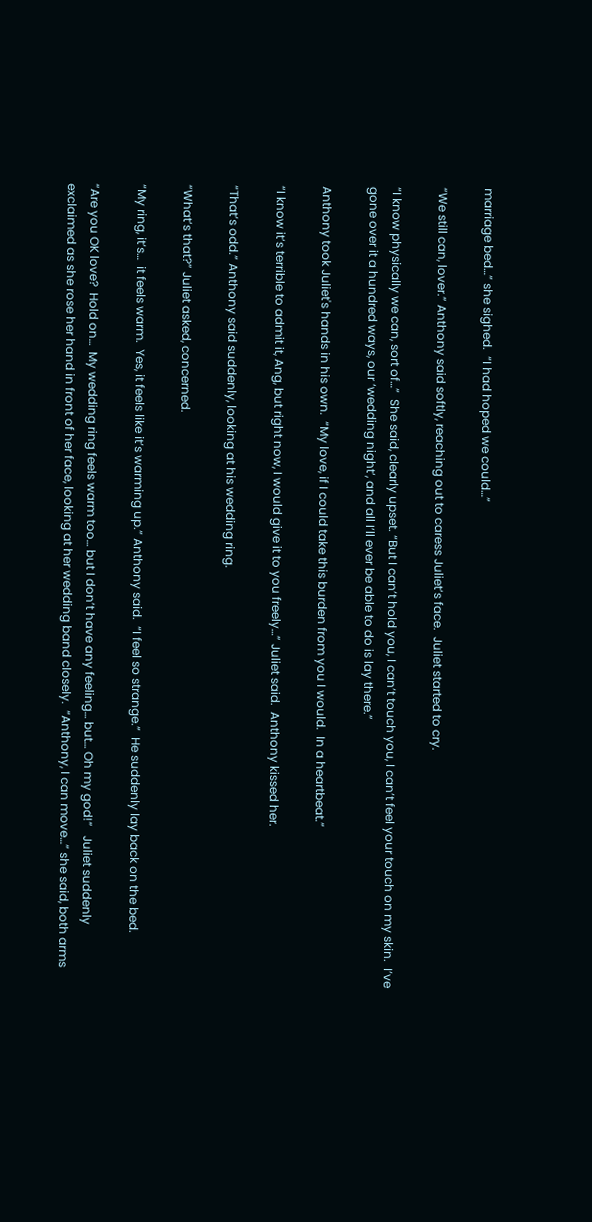marriage bed…” she sighed.  “I had hoped we could…”

“We still can, lover.” Anthony said softly, reaching out to caress Juliet’s face.  Juliet started to cry.

“I know physically we can, sort of…”  She said, clearly upset. “But I can’t hold you, I can’t touch you, I can’t feel your touch on my skin.  I’ve gone over it a hundred ways, our ‘wedding night’, and all I’ll ever be able to do is lay there.”

Anthony took Juliet's hands in his own.  “My love, if I could take this burden from you I would.  In a heartbeat.”

“I know it’s terrible to admit it, Ang, but right now, I would give it to you freely…” Juliet said.  Anthony kissed her.

“That’s odd.” Anthony said suddenly, looking at his wedding ring.

“What’s that?” Juliet asked, concerned.

“My ring, it’s…  it feels warm.  Yes, it feels like it’s warming up.” Anthony said.  “I feel so strange.”  He suddenly lay back on the bed.

“Are you OK love?  Hold on…  My wedding ring feels warm too… but I don’t have any feeling… but… Oh my god!”   Juliet suddenly exclaimed as she rose her hand in front of her face, looking at her wedding band closely.  “Anthony, I can move…” she said, both arms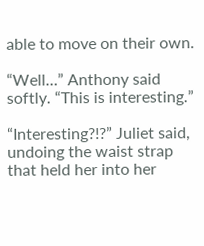able to move on their own.

“Well…” Anthony said softly. “This is interesting.”

“Interesting?!?” Juliet said, undoing the waist strap that held her into her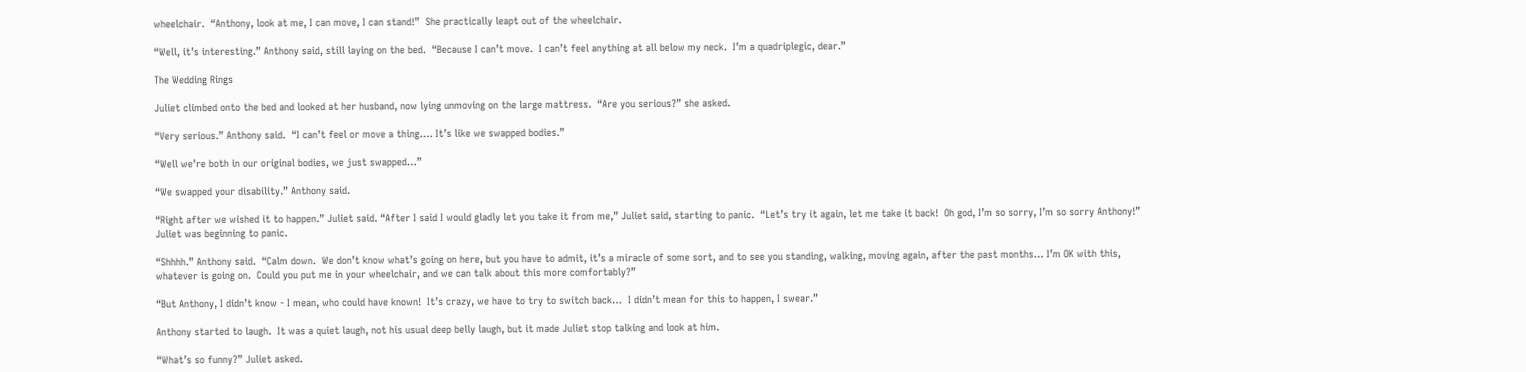wheelchair.  “Anthony, look at me, I can move, I can stand!”  She practically leapt out of the wheelchair.

“Well, it’s interesting.” Anthony said, still laying on the bed.  “Because I can’t move.  I can’t feel anything at all below my neck.  I’m a quadriplegic, dear.”

The Wedding Rings

Juliet climbed onto the bed and looked at her husband, now lying unmoving on the large mattress.  “Are you serious?” she asked.

“Very serious.” Anthony said.  “I can’t feel or move a thing…. It’s like we swapped bodies.”

“Well we’re both in our original bodies, we just swapped…”

“We swapped your disability.” Anthony said.

“Right after we wished it to happen.” Juliet said. “After I said I would gladly let you take it from me,” Juliet said, starting to panic.  “Let’s try it again, let me take it back!  Oh god, I’m so sorry, I’m so sorry Anthony!” Juliet was beginning to panic.

“Shhhh.” Anthony said.  “Calm down.  We don’t know what’s going on here, but you have to admit, it’s a miracle of some sort, and to see you standing, walking, moving again, after the past months… I’m OK with this, whatever is going on.  Could you put me in your wheelchair, and we can talk about this more comfortably?”

“But Anthony, I didn’t know - I mean, who could have known!  It’s crazy, we have to try to switch back…  I didn’t mean for this to happen, I swear.”

Anthony started to laugh.  It was a quiet laugh, not his usual deep belly laugh, but it made Juliet stop talking and look at him.

“What’s so funny?” Juliet asked.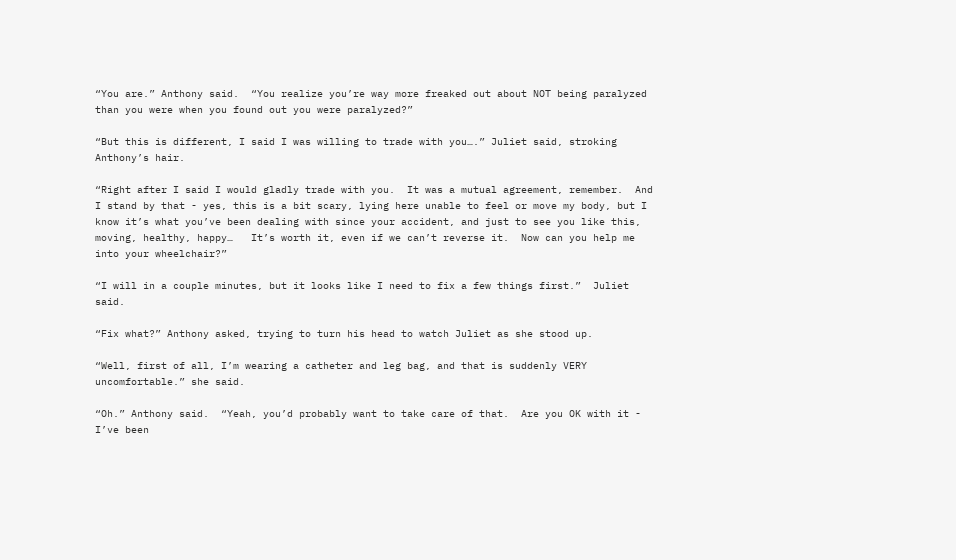“You are.” Anthony said.  “You realize you’re way more freaked out about NOT being paralyzed than you were when you found out you were paralyzed?”

“But this is different, I said I was willing to trade with you….” Juliet said, stroking Anthony’s hair.

“Right after I said I would gladly trade with you.  It was a mutual agreement, remember.  And I stand by that - yes, this is a bit scary, lying here unable to feel or move my body, but I know it’s what you’ve been dealing with since your accident, and just to see you like this, moving, healthy, happy…   It’s worth it, even if we can’t reverse it.  Now can you help me into your wheelchair?”

“I will in a couple minutes, but it looks like I need to fix a few things first.”  Juliet said.

“Fix what?” Anthony asked, trying to turn his head to watch Juliet as she stood up.

“Well, first of all, I’m wearing a catheter and leg bag, and that is suddenly VERY uncomfortable.” she said.

“Oh.” Anthony said.  “Yeah, you’d probably want to take care of that.  Are you OK with it - I’ve been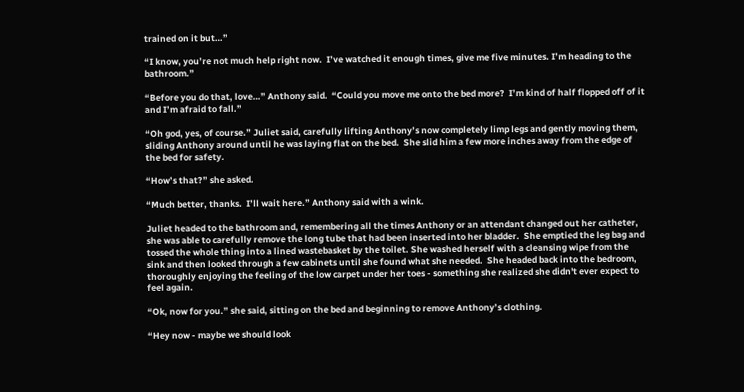trained on it but…”

“I know, you’re not much help right now.  I’ve watched it enough times, give me five minutes. I’m heading to the bathroom.”

“Before you do that, love…” Anthony said.  “Could you move me onto the bed more?  I’m kind of half flopped off of it and I’m afraid to fall.”

“Oh god, yes, of course.” Juliet said, carefully lifting Anthony’s now completely limp legs and gently moving them, sliding Anthony around until he was laying flat on the bed.  She slid him a few more inches away from the edge of the bed for safety.

“How’s that?” she asked.

“Much better, thanks.  I’ll wait here.” Anthony said with a wink.

Juliet headed to the bathroom and, remembering all the times Anthony or an attendant changed out her catheter, she was able to carefully remove the long tube that had been inserted into her bladder.  She emptied the leg bag and tossed the whole thing into a lined wastebasket by the toilet. She washed herself with a cleansing wipe from the sink and then looked through a few cabinets until she found what she needed.  She headed back into the bedroom, thoroughly enjoying the feeling of the low carpet under her toes - something she realized she didn't ever expect to feel again.

“Ok, now for you.” she said, sitting on the bed and beginning to remove Anthony’s clothing.

“Hey now - maybe we should look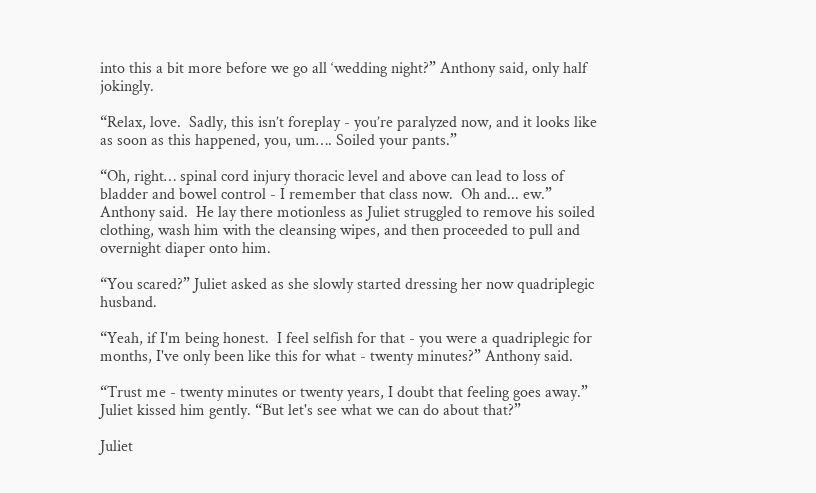into this a bit more before we go all ‘wedding night?” Anthony said, only half jokingly.

“Relax, love.  Sadly, this isn’t foreplay - you’re paralyzed now, and it looks like as soon as this happened, you, um…. Soiled your pants.”

“Oh, right… spinal cord injury thoracic level and above can lead to loss of bladder and bowel control - I remember that class now.  Oh and... ew.” Anthony said.  He lay there motionless as Juliet struggled to remove his soiled clothing, wash him with the cleansing wipes, and then proceeded to pull and overnight diaper onto him.

“You scared?” Juliet asked as she slowly started dressing her now quadriplegic husband.

“Yeah, if I'm being honest.  I feel selfish for that - you were a quadriplegic for months, I've only been like this for what - twenty minutes?” Anthony said.

“Trust me - twenty minutes or twenty years, I doubt that feeling goes away.” Juliet kissed him gently. “But let's see what we can do about that?”

Juliet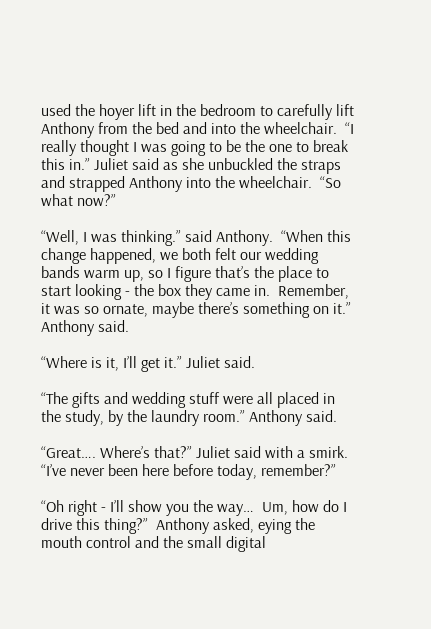used the hoyer lift in the bedroom to carefully lift Anthony from the bed and into the wheelchair.  “I really thought I was going to be the one to break this in.” Juliet said as she unbuckled the straps and strapped Anthony into the wheelchair.  “So what now?”

“Well, I was thinking.” said Anthony.  “When this change happened, we both felt our wedding bands warm up, so I figure that’s the place to start looking - the box they came in.  Remember, it was so ornate, maybe there’s something on it.” Anthony said.

“Where is it, I’ll get it.” Juliet said.

“The gifts and wedding stuff were all placed in the study, by the laundry room.” Anthony said.

“Great…. Where’s that?” Juliet said with a smirk.  “I’ve never been here before today, remember?”

“Oh right - I’ll show you the way…  Um, how do I drive this thing?”  Anthony asked, eying the mouth control and the small digital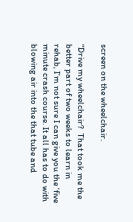screen on the wheelchair.

“Drive my wheelchair?  That took me the better part of two weeks to learn in rehab, I’m not sure I can give you the ‘five minute crash course. It all has to do with blowing air into the that tube and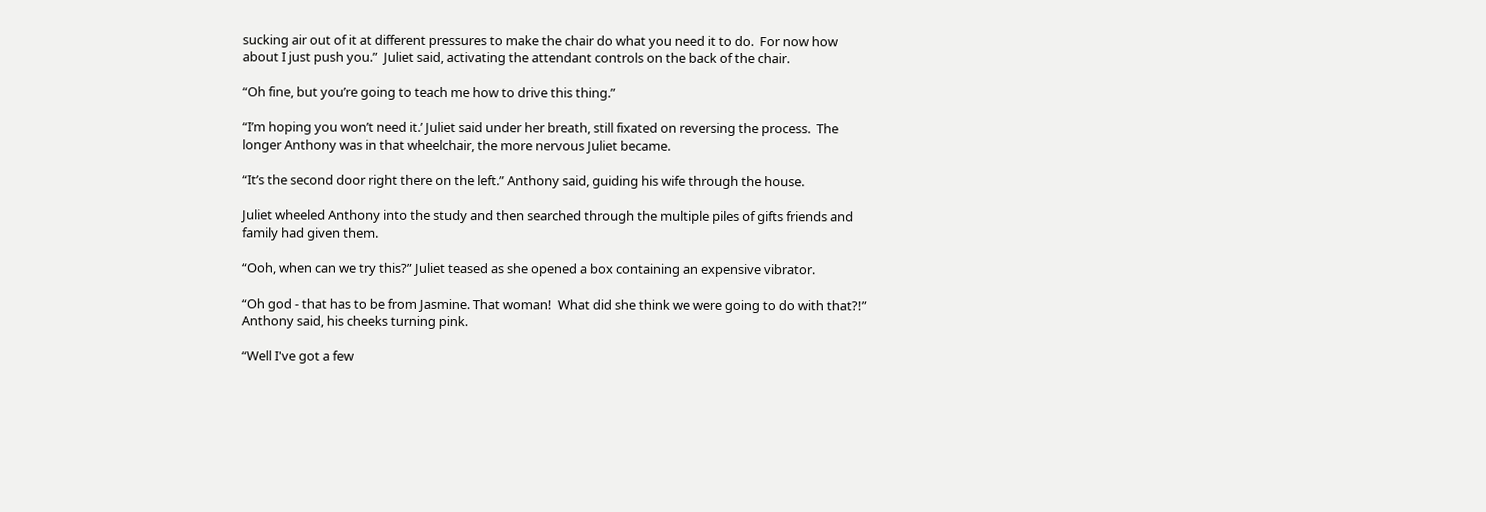sucking air out of it at different pressures to make the chair do what you need it to do.  For now how about I just push you.”  Juliet said, activating the attendant controls on the back of the chair.

“Oh fine, but you’re going to teach me how to drive this thing.”

“I’m hoping you won’t need it.’ Juliet said under her breath, still fixated on reversing the process.  The longer Anthony was in that wheelchair, the more nervous Juliet became.

“It’s the second door right there on the left.” Anthony said, guiding his wife through the house.

Juliet wheeled Anthony into the study and then searched through the multiple piles of gifts friends and family had given them.

“Ooh, when can we try this?” Juliet teased as she opened a box containing an expensive vibrator.

“Oh god - that has to be from Jasmine. That woman!  What did she think we were going to do with that?!” Anthony said, his cheeks turning pink.

“Well I've got a few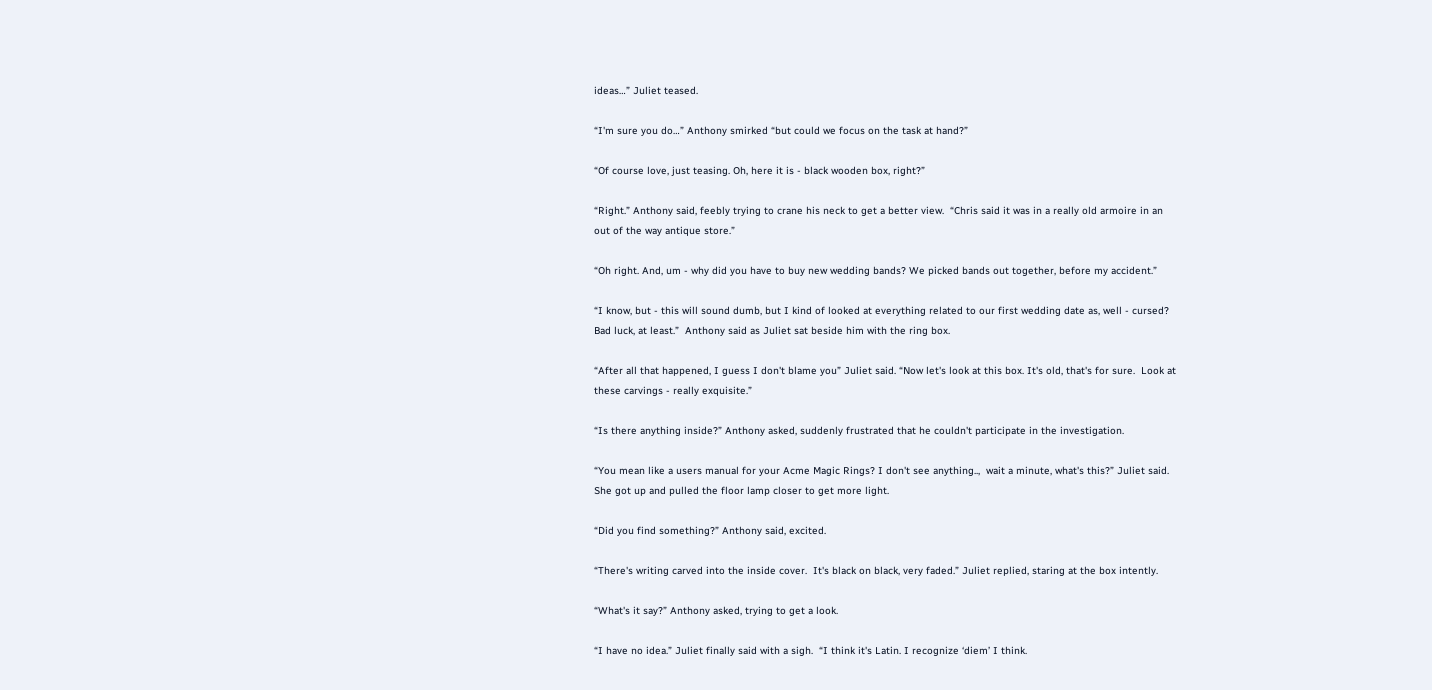ideas…” Juliet teased.

“I'm sure you do…” Anthony smirked “but could we focus on the task at hand?”

“Of course love, just teasing. Oh, here it is - black wooden box, right?”

“Right.” Anthony said, feebly trying to crane his neck to get a better view.  “Chris said it was in a really old armoire in an out of the way antique store.”

“Oh right. And, um - why did you have to buy new wedding bands? We picked bands out together, before my accident.”

“I know, but - this will sound dumb, but I kind of looked at everything related to our first wedding date as, well - cursed? Bad luck, at least.”  Anthony said as Juliet sat beside him with the ring box.

“After all that happened, I guess I don't blame you” Juliet said. “Now let's look at this box. It's old, that's for sure.  Look at these carvings - really exquisite.”

“Is there anything inside?” Anthony asked, suddenly frustrated that he couldn't participate in the investigation.

“You mean like a users manual for your Acme Magic Rings? I don't see anything..,  wait a minute, what's this?” Juliet said. She got up and pulled the floor lamp closer to get more light.

“Did you find something?” Anthony said, excited.

“There's writing carved into the inside cover.  It's black on black, very faded.” Juliet replied, staring at the box intently.

“What's it say?” Anthony asked, trying to get a look.

“I have no idea.” Juliet finally said with a sigh.  “I think it's Latin. I recognize ‘diem’ I think.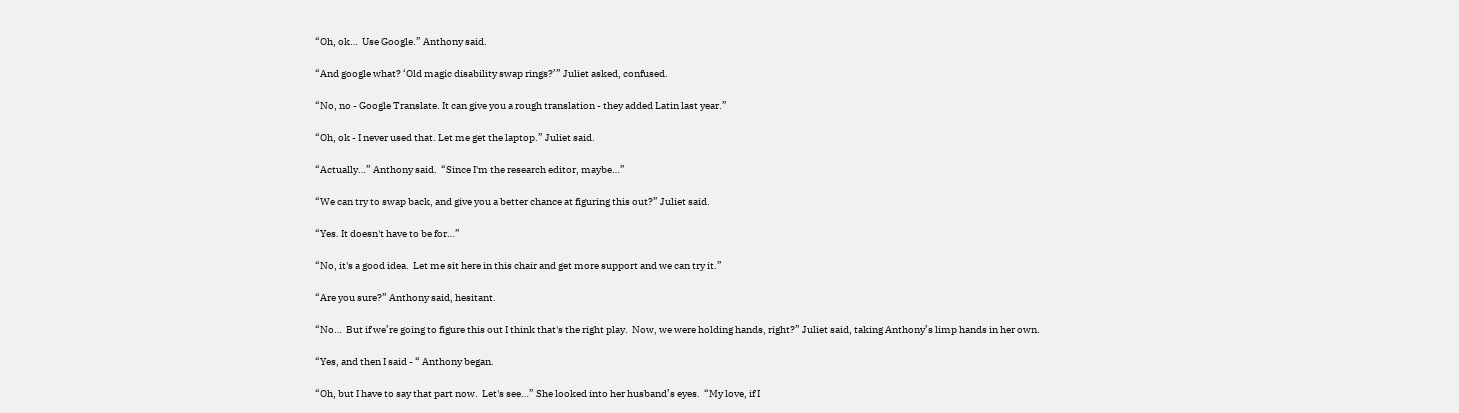“Oh, ok…  Use Google.” Anthony said.

“And google what? ‘Old magic disability swap rings?’” Juliet asked, confused.

“No, no - Google Translate. It can give you a rough translation - they added Latin last year.”

“Oh, ok - I never used that. Let me get the laptop.” Juliet said.

“Actually…” Anthony said.  “Since I'm the research editor, maybe…”

“We can try to swap back, and give you a better chance at figuring this out?” Juliet said.

“Yes. It doesn't have to be for…”

“No, it's a good idea.  Let me sit here in this chair and get more support and we can try it.”

“Are you sure?” Anthony said, hesitant.

“No…  But if we’re going to figure this out I think that's the right play.  Now, we were holding hands, right?” Juliet said, taking Anthony’s limp hands in her own.

“Yes, and then I said - “ Anthony began.

“Oh, but I have to say that part now.  Let's see…” She looked into her husband’s eyes.  “My love, if I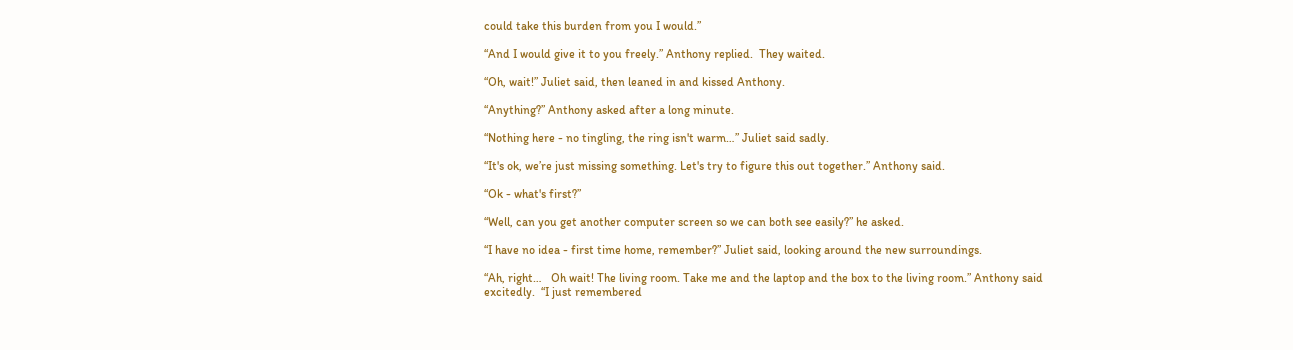could take this burden from you I would.”

“And I would give it to you freely.” Anthony replied.  They waited.

“Oh, wait!” Juliet said, then leaned in and kissed Anthony.

“Anything?” Anthony asked after a long minute.

“Nothing here - no tingling, the ring isn't warm…” Juliet said sadly.

“It's ok, we’re just missing something. Let's try to figure this out together.” Anthony said.

“Ok - what's first?”

“Well, can you get another computer screen so we can both see easily?” he asked.

“I have no idea - first time home, remember?” Juliet said, looking around the new surroundings.

“Ah, right…   Oh wait! The living room. Take me and the laptop and the box to the living room.” Anthony said excitedly.  “I just remembered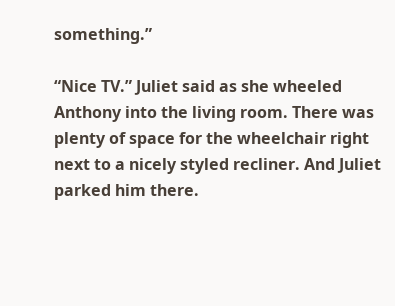something.”

“Nice TV.” Juliet said as she wheeled Anthony into the living room. There was plenty of space for the wheelchair right next to a nicely styled recliner. And Juliet parked him there.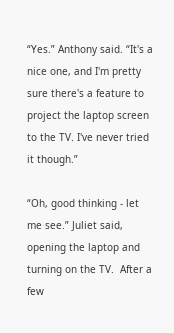“Yes.” Anthony said. “It's a nice one, and I'm pretty sure there's a feature to project the laptop screen to the TV. I've never tried it though.”

“Oh, good thinking - let me see.” Juliet said, opening the laptop and turning on the TV.  After a few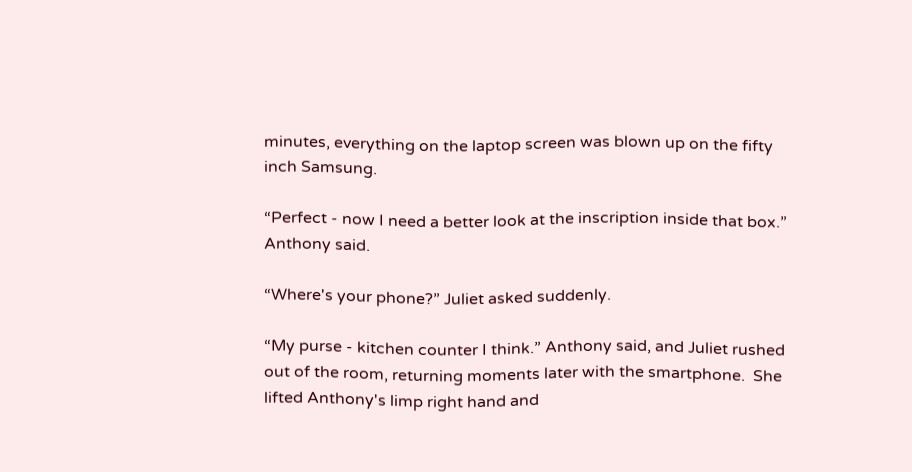minutes, everything on the laptop screen was blown up on the fifty inch Samsung.

“Perfect - now I need a better look at the inscription inside that box.” Anthony said.

“Where's your phone?” Juliet asked suddenly.

“My purse - kitchen counter I think.” Anthony said, and Juliet rushed out of the room, returning moments later with the smartphone.  She lifted Anthony's limp right hand and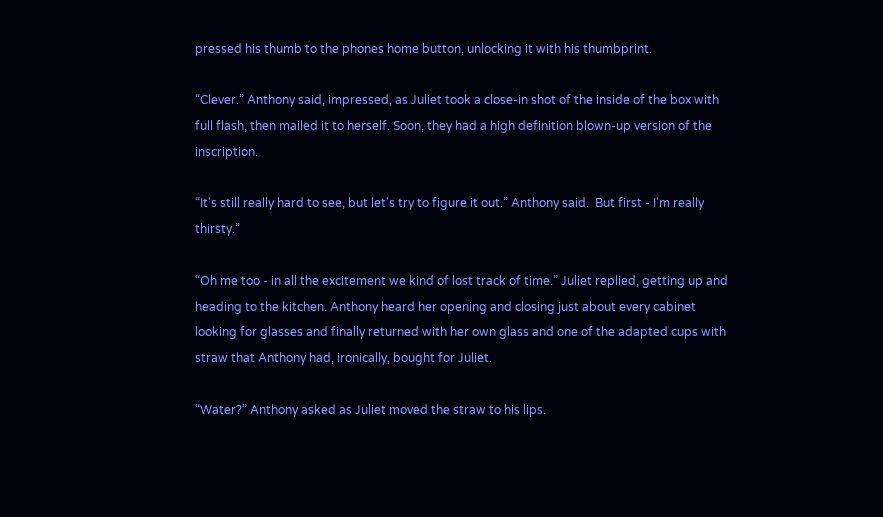pressed his thumb to the phones home button, unlocking it with his thumbprint.

“Clever.” Anthony said, impressed, as Juliet took a close-in shot of the inside of the box with full flash, then mailed it to herself. Soon, they had a high definition blown-up version of the inscription.

“It's still really hard to see, but let's try to figure it out.” Anthony said.  But first - I'm really thirsty.”

“Oh me too - in all the excitement we kind of lost track of time.” Juliet replied, getting up and heading to the kitchen. Anthony heard her opening and closing just about every cabinet looking for glasses and finally returned with her own glass and one of the adapted cups with straw that Anthony had, ironically, bought for Juliet.

“Water?” Anthony asked as Juliet moved the straw to his lips.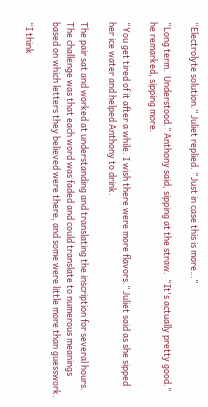“Electrolyte solution.” Juliet replied. “Just in case this is more…”

“Long term.  Understood.” Anthony said, sipping at the straw.  “It's actually pretty good.” he remarked, sipping more.

“You get tired of it after a while. I wish there were more flavors.” Juliet said as she sipped her ice water and helped Anthony to drink.

The pair sat and worked at understanding and translating the inscription for several hours. The challenge was that each word was faded and could translate to numerous meanings based on which letters they believed were there, and some were little more than guesswork.

“I think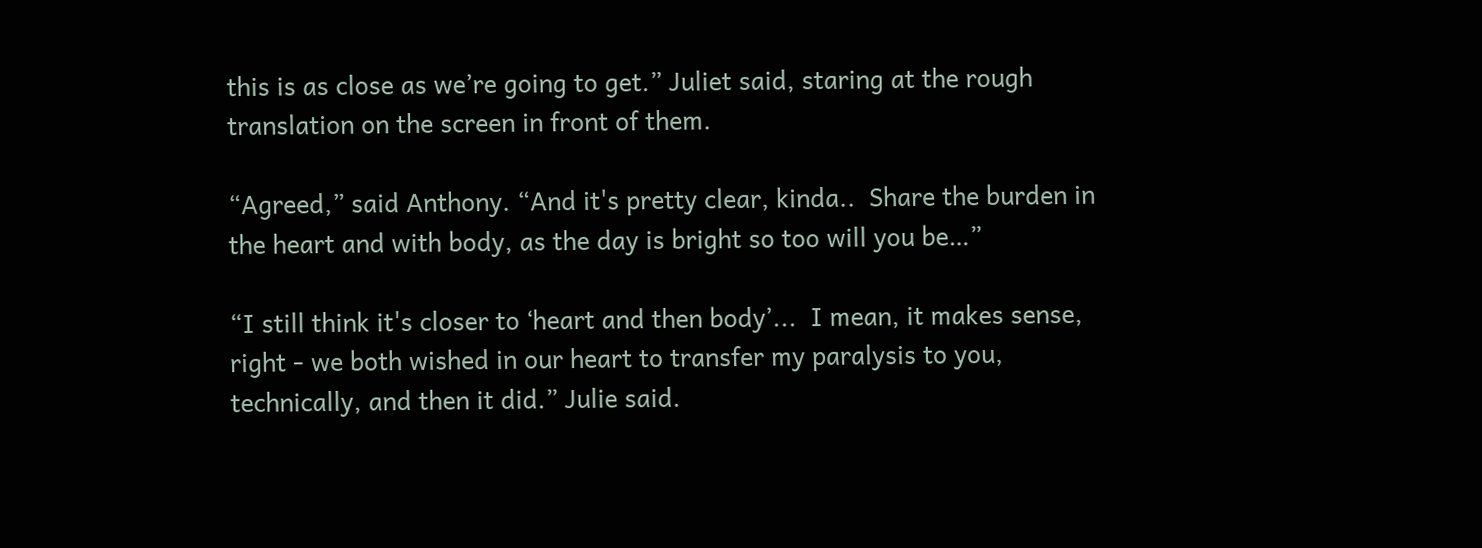this is as close as we’re going to get.” Juliet said, staring at the rough translation on the screen in front of them.

“Agreed,” said Anthony. “And it's pretty clear, kinda..  Share the burden in the heart and with body, as the day is bright so too will you be…”

“I still think it's closer to ‘heart and then body’...  I mean, it makes sense, right - we both wished in our heart to transfer my paralysis to you, technically, and then it did.” Julie said.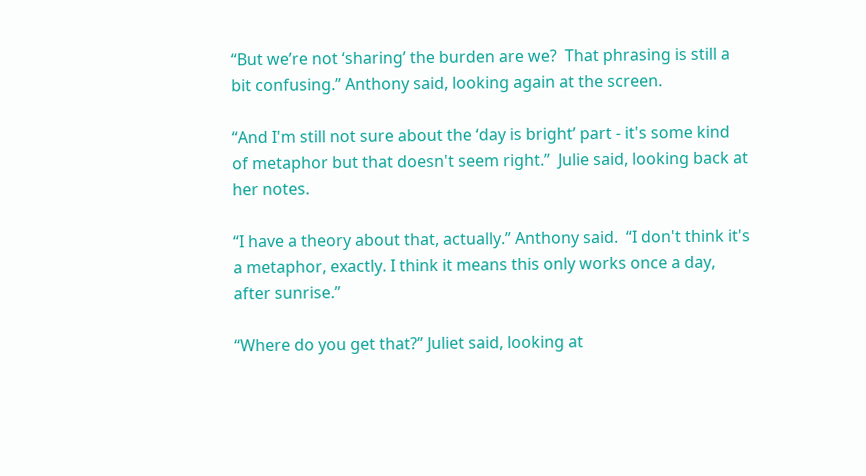“But we’re not ‘sharing’ the burden are we?  That phrasing is still a bit confusing.” Anthony said, looking again at the screen.

“And I'm still not sure about the ‘day is bright’ part - it's some kind of metaphor but that doesn't seem right.”  Julie said, looking back at her notes.

“I have a theory about that, actually.” Anthony said.  “I don't think it's a metaphor, exactly. I think it means this only works once a day, after sunrise.”

“Where do you get that?” Juliet said, looking at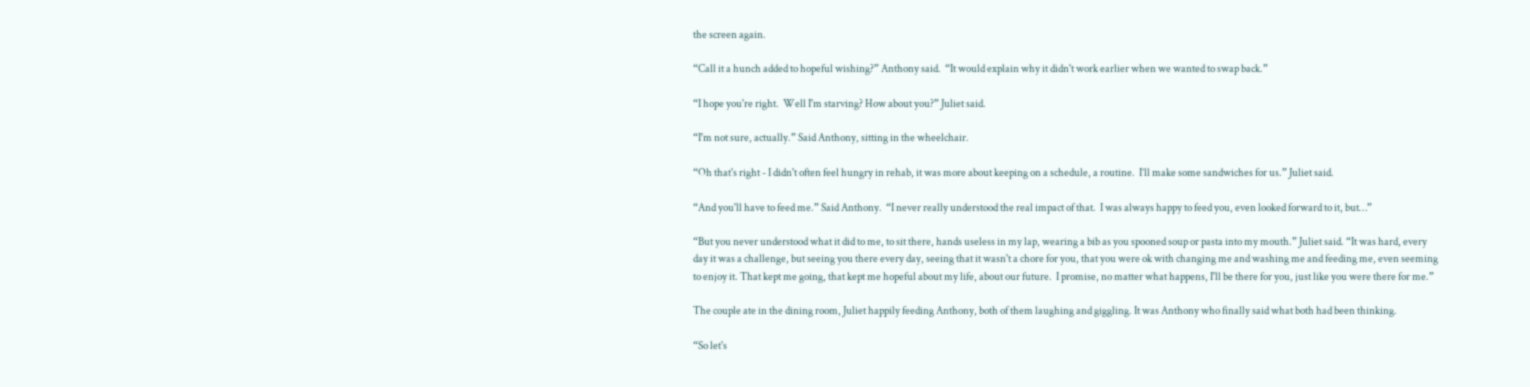the screen again.

“Call it a hunch added to hopeful wishing?” Anthony said.  “It would explain why it didn't work earlier when we wanted to swap back.”

“I hope you're right.  Well I'm starving? How about you?” Juliet said.

“I'm not sure, actually.” Said Anthony, sitting in the wheelchair.

“Oh that's right - I didn't often feel hungry in rehab, it was more about keeping on a schedule, a routine.  I’ll make some sandwiches for us.” Juliet said.

“And you'll have to feed me.” Said Anthony.  “I never really understood the real impact of that.  I was always happy to feed you, even looked forward to it, but…”

“But you never understood what it did to me, to sit there, hands useless in my lap, wearing a bib as you spooned soup or pasta into my mouth.” Juliet said. “It was hard, every day it was a challenge, but seeing you there every day, seeing that it wasn't a chore for you, that you were ok with changing me and washing me and feeding me, even seeming to enjoy it. That kept me going, that kept me hopeful about my life, about our future.  I promise, no matter what happens, I'll be there for you, just like you were there for me.”

The couple ate in the dining room, Juliet happily feeding Anthony, both of them laughing and giggling. It was Anthony who finally said what both had been thinking.

“So let's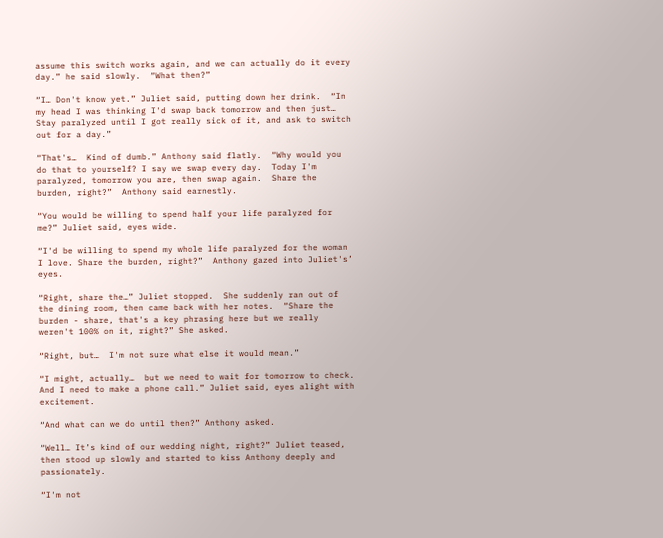assume this switch works again, and we can actually do it every day.” he said slowly.  “What then?”

“I… Don't know yet.” Juliet said, putting down her drink.  “In my head I was thinking I'd swap back tomorrow and then just…  Stay paralyzed until I got really sick of it, and ask to switch out for a day.”

“That's…  Kind of dumb.” Anthony said flatly.  “Why would you do that to yourself? I say we swap every day.  Today I'm paralyzed, tomorrow you are, then swap again.  Share the burden, right?”  Anthony said earnestly.

“You would be willing to spend half your life paralyzed for me?” Juliet said, eyes wide.

“I'd be willing to spend my whole life paralyzed for the woman I love. Share the burden, right?”  Anthony gazed into Juliet's’ eyes.

“Right, share the…” Juliet stopped.  She suddenly ran out of the dining room, then came back with her notes.  “Share the burden - share, that's a key phrasing here but we really weren't 100% on it, right?” She asked.

“Right, but…  I'm not sure what else it would mean.”

“I might, actually…  but we need to wait for tomorrow to check.  And I need to make a phone call.” Juliet said, eyes alight with excitement.

“And what can we do until then?” Anthony asked.

“Well… It’s kind of our wedding night, right?” Juliet teased, then stood up slowly and started to kiss Anthony deeply and passionately.

“I'm not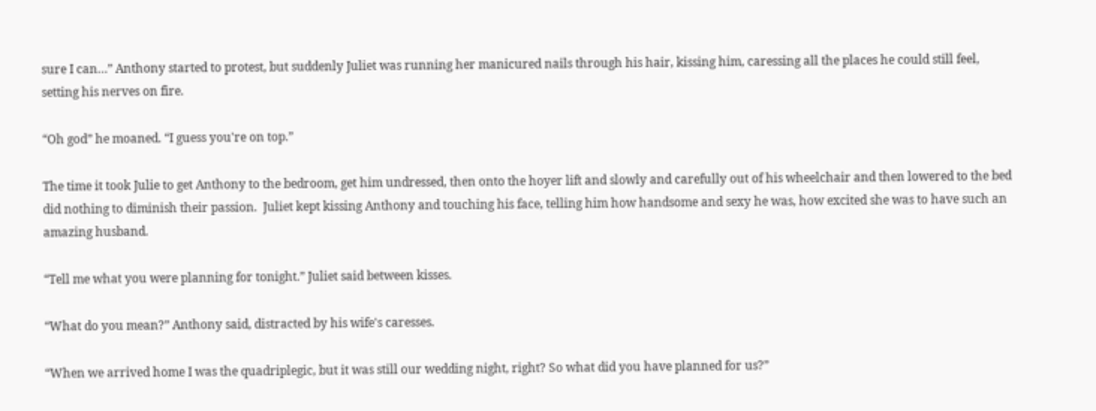sure I can…” Anthony started to protest, but suddenly Juliet was running her manicured nails through his hair, kissing him, caressing all the places he could still feel, setting his nerves on fire.

“Oh god” he moaned. “I guess you're on top.”

The time it took Julie to get Anthony to the bedroom, get him undressed, then onto the hoyer lift and slowly and carefully out of his wheelchair and then lowered to the bed did nothing to diminish their passion.  Juliet kept kissing Anthony and touching his face, telling him how handsome and sexy he was, how excited she was to have such an amazing husband.

“Tell me what you were planning for tonight.” Juliet said between kisses.

“What do you mean?” Anthony said, distracted by his wife's caresses.

“When we arrived home I was the quadriplegic, but it was still our wedding night, right? So what did you have planned for us?”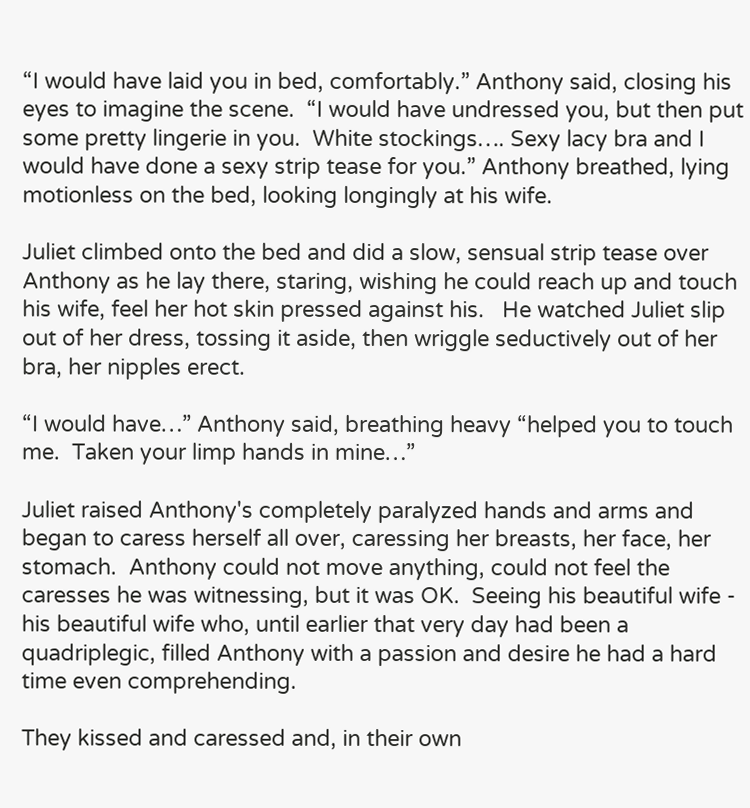“I would have laid you in bed, comfortably.” Anthony said, closing his eyes to imagine the scene.  “I would have undressed you, but then put some pretty lingerie in you.  White stockings…. Sexy lacy bra and I would have done a sexy strip tease for you.” Anthony breathed, lying motionless on the bed, looking longingly at his wife.

Juliet climbed onto the bed and did a slow, sensual strip tease over Anthony as he lay there, staring, wishing he could reach up and touch his wife, feel her hot skin pressed against his.   He watched Juliet slip out of her dress, tossing it aside, then wriggle seductively out of her bra, her nipples erect.

“I would have…” Anthony said, breathing heavy “helped you to touch me.  Taken your limp hands in mine…”

Juliet raised Anthony's completely paralyzed hands and arms and began to caress herself all over, caressing her breasts, her face, her stomach.  Anthony could not move anything, could not feel the caresses he was witnessing, but it was OK.  Seeing his beautiful wife - his beautiful wife who, until earlier that very day had been a quadriplegic, filled Anthony with a passion and desire he had a hard time even comprehending.

They kissed and caressed and, in their own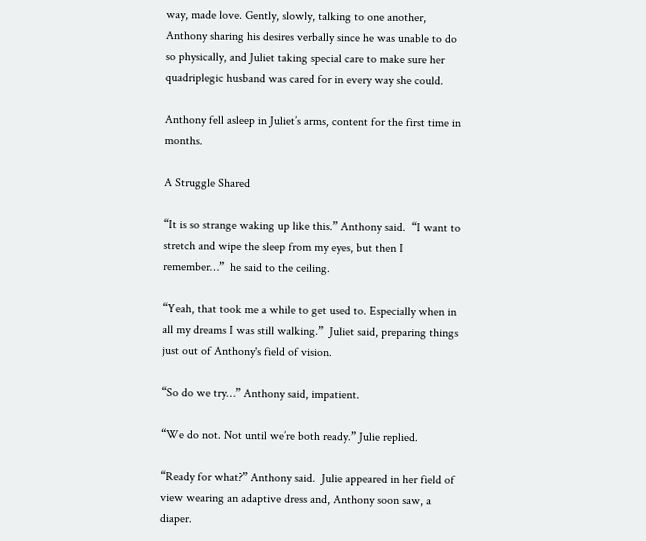way, made love. Gently, slowly, talking to one another, Anthony sharing his desires verbally since he was unable to do so physically, and Juliet taking special care to make sure her quadriplegic husband was cared for in every way she could.

Anthony fell asleep in Juliet’s arms, content for the first time in months.

A Struggle Shared

“It is so strange waking up like this.” Anthony said.  “I want to stretch and wipe the sleep from my eyes, but then I remember…”  he said to the ceiling.

“Yeah, that took me a while to get used to. Especially when in all my dreams I was still walking.”  Juliet said, preparing things just out of Anthony's field of vision.

“So do we try…” Anthony said, impatient.

“We do not. Not until we’re both ready.” Julie replied.

“Ready for what?” Anthony said.  Julie appeared in her field of view wearing an adaptive dress and, Anthony soon saw, a diaper.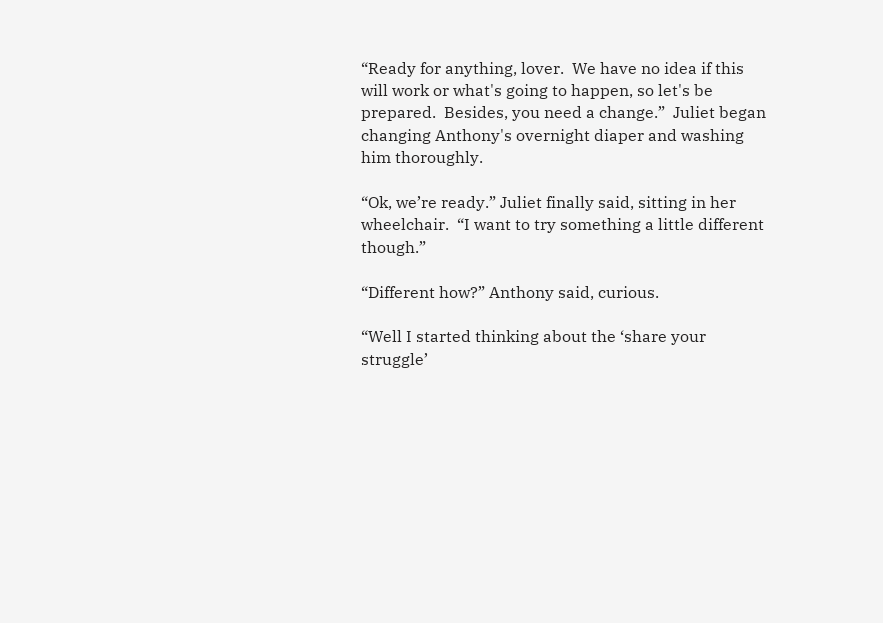“Ready for anything, lover.  We have no idea if this will work or what's going to happen, so let's be prepared.  Besides, you need a change.”  Juliet began changing Anthony's overnight diaper and washing him thoroughly.

“Ok, we’re ready.” Juliet finally said, sitting in her wheelchair.  “I want to try something a little different though.”

“Different how?” Anthony said, curious.

“Well I started thinking about the ‘share your struggle’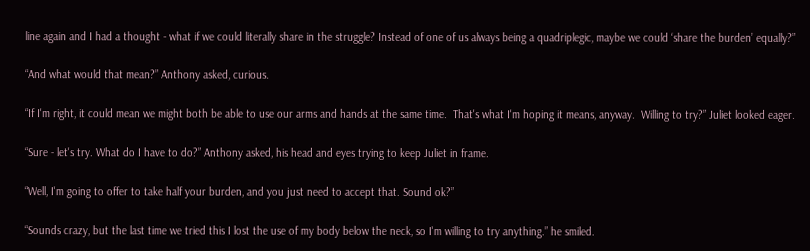line again and I had a thought - what if we could literally share in the struggle? Instead of one of us always being a quadriplegic, maybe we could ‘share the burden’ equally?”

“And what would that mean?” Anthony asked, curious.

“If I'm right, it could mean we might both be able to use our arms and hands at the same time.  That's what I'm hoping it means, anyway.  Willing to try?” Juliet looked eager.

“Sure - let's try. What do I have to do?” Anthony asked, his head and eyes trying to keep Juliet in frame.

“Well, I'm going to offer to take half your burden, and you just need to accept that. Sound ok?”

“Sounds crazy, but the last time we tried this I lost the use of my body below the neck, so I'm willing to try anything.” he smiled.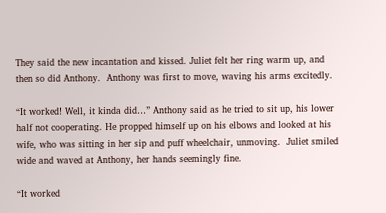They said the new incantation and kissed. Juliet felt her ring warm up, and then so did Anthony.  Anthony was first to move, waving his arms excitedly.

“It worked! Well, it kinda did…” Anthony said as he tried to sit up, his lower half not cooperating. He propped himself up on his elbows and looked at his wife, who was sitting in her sip and puff wheelchair, unmoving.  Juliet smiled wide and waved at Anthony, her hands seemingly fine.

“It worked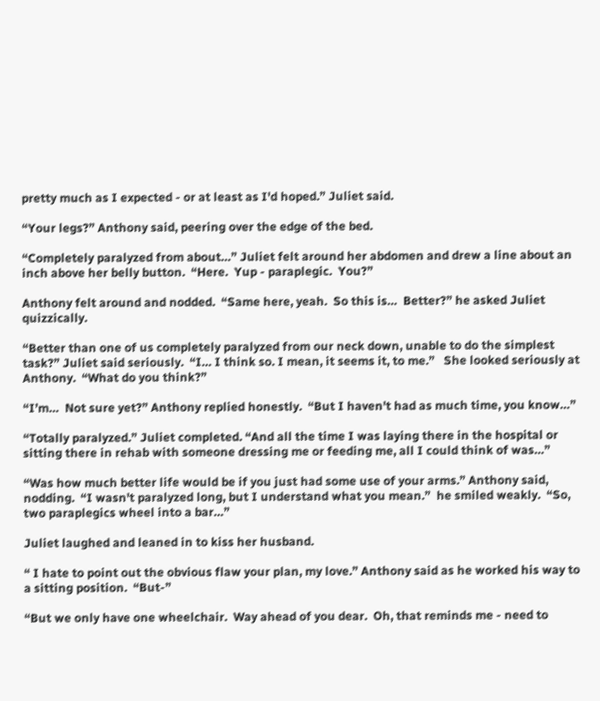pretty much as I expected - or at least as I'd hoped.” Juliet said.

“Your legs?” Anthony said, peering over the edge of the bed.

“Completely paralyzed from about…” Juliet felt around her abdomen and drew a line about an inch above her belly button.  “Here.  Yup - paraplegic.  You?”

Anthony felt around and nodded.  “Same here, yeah.  So this is…  Better?” he asked Juliet quizzically.

“Better than one of us completely paralyzed from our neck down, unable to do the simplest task?” Juliet said seriously.  “I… I think so. I mean, it seems it, to me.”   She looked seriously at Anthony.  “What do you think?”

“I’m…  Not sure yet?” Anthony replied honestly.  “But I haven't had as much time, you know…”

“Totally paralyzed.” Juliet completed. “And all the time I was laying there in the hospital or sitting there in rehab with someone dressing me or feeding me, all I could think of was…”

“Was how much better life would be if you just had some use of your arms.” Anthony said, nodding.  “I wasn't paralyzed long, but I understand what you mean.”  he smiled weakly.  “So, two paraplegics wheel into a bar…”

Juliet laughed and leaned in to kiss her husband.

“ I hate to point out the obvious flaw your plan, my love.” Anthony said as he worked his way to a sitting position.  “But-”

“But we only have one wheelchair.  Way ahead of you dear.  Oh, that reminds me - need to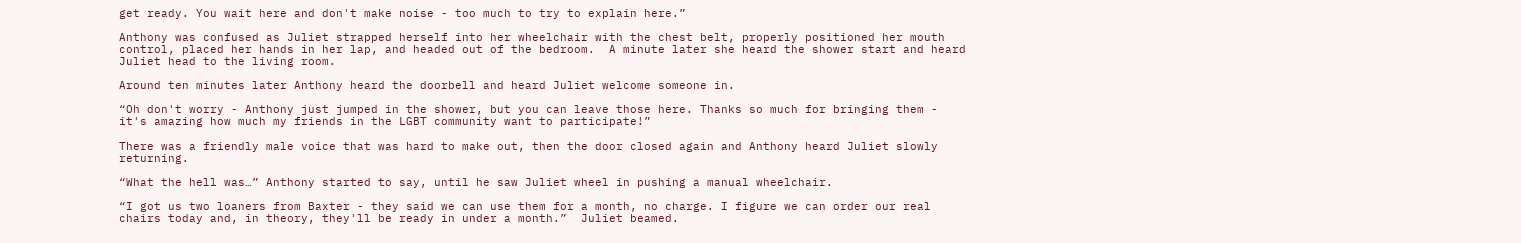get ready. You wait here and don't make noise - too much to try to explain here.”

Anthony was confused as Juliet strapped herself into her wheelchair with the chest belt, properly positioned her mouth control, placed her hands in her lap, and headed out of the bedroom.  A minute later she heard the shower start and heard Juliet head to the living room.

Around ten minutes later Anthony heard the doorbell and heard Juliet welcome someone in.

“Oh don't worry - Anthony just jumped in the shower, but you can leave those here. Thanks so much for bringing them - it's amazing how much my friends in the LGBT community want to participate!”

There was a friendly male voice that was hard to make out, then the door closed again and Anthony heard Juliet slowly returning.

“What the hell was…” Anthony started to say, until he saw Juliet wheel in pushing a manual wheelchair.

“I got us two loaners from Baxter - they said we can use them for a month, no charge. I figure we can order our real chairs today and, in theory, they'll be ready in under a month.”  Juliet beamed.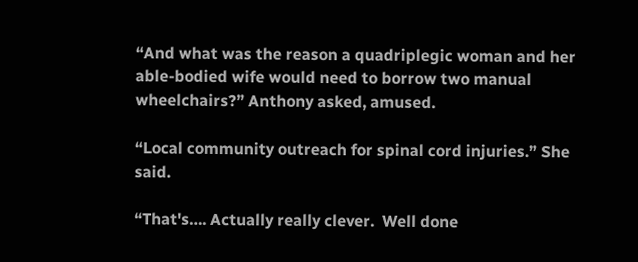“And what was the reason a quadriplegic woman and her able-bodied wife would need to borrow two manual wheelchairs?” Anthony asked, amused.

“Local community outreach for spinal cord injuries.” She said.

“That's…. Actually really clever.  Well done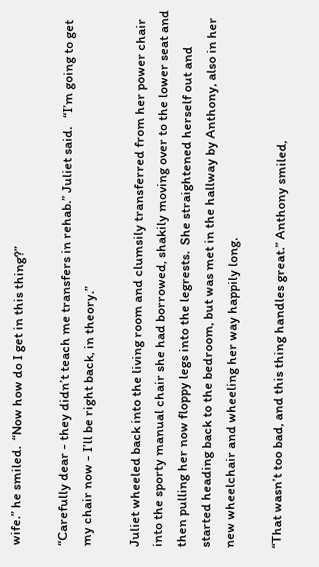wife.” he smiled.  “Now how do I get in this thing?”

“Carefully dear - they didn’t teach me transfers in rehab.” Juliet said.   “I’m going to get my chair now - I’ll be right back, in theory.”

Juliet wheeled back into the living room and clumsily transferred from her power chair into the sporty manual chair she had borrowed, shakily moving over to the lower seat and then pulling her now floppy legs into the legrests.  She straightened herself out and started heading back to the bedroom, but was met in the hallway by Anthony, also in her new wheelchair and wheeling her way happily long.

“That wasn’t too bad, and this thing handles great.” Anthony smiled,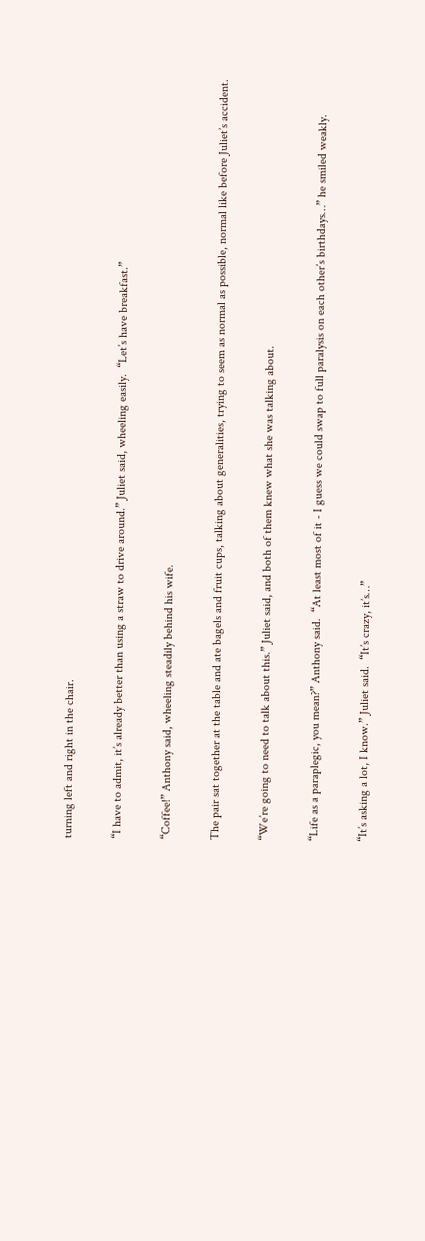turning left and right in the chair.

“I have to admit, it’s already better than using a straw to drive around.” Juliet said, wheeling easily.  “Let’s have breakfast.”

“Coffee!” Anthony said, wheeling steadily behind his wife.

The pair sat together at the table and ate bagels and fruit cups, talking about generalities, trying to seem as normal as possible, normal like before Juliet’s accident.

“We’re going to need to talk about this.” Juliet said, and both of them knew what she was talking about.

“Life as a paraplegic, you mean?” Anthony said.  “At least most of it - I guess we could swap to full paralysis on each other’s birthdays…” he smiled weakly.

“It’s asking a lot, I know.” Juliet said.  “It’s crazy, it’s…”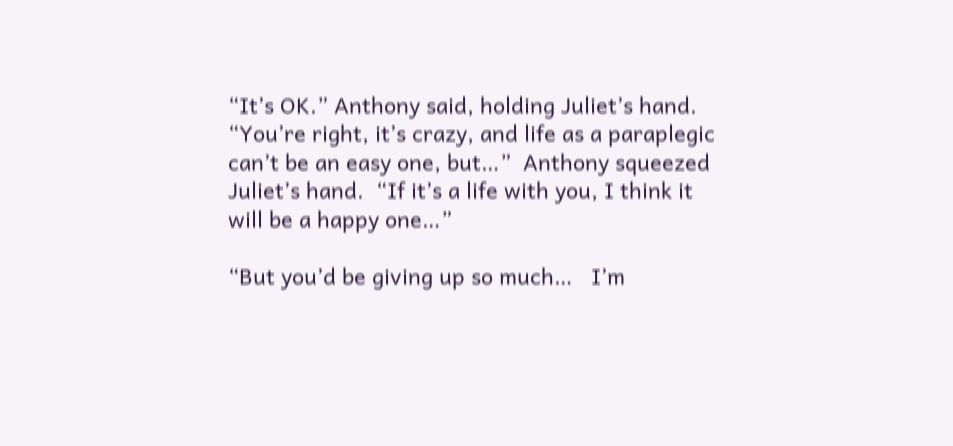“It’s OK.” Anthony said, holding Juliet’s hand.  “You’re right, it’s crazy, and life as a paraplegic can’t be an easy one, but…”  Anthony squeezed Juliet’s hand.  “If it’s a life with you, I think it will be a happy one…”

“But you’d be giving up so much…   I’m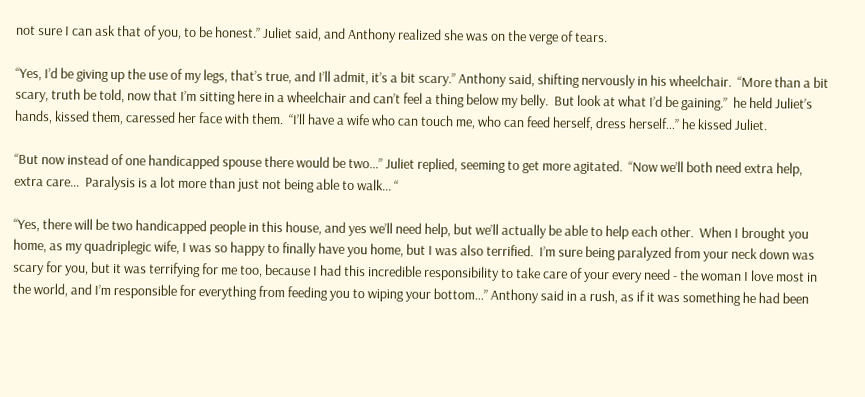not sure I can ask that of you, to be honest.” Juliet said, and Anthony realized she was on the verge of tears.

“Yes, I’d be giving up the use of my legs, that’s true, and I’ll admit, it’s a bit scary.” Anthony said, shifting nervously in his wheelchair.  “More than a bit scary, truth be told, now that I’m sitting here in a wheelchair and can’t feel a thing below my belly.  But look at what I’d be gaining.”  he held Juliet’s hands, kissed them, caressed her face with them.  “I’ll have a wife who can touch me, who can feed herself, dress herself…” he kissed Juliet.

“But now instead of one handicapped spouse there would be two…” Juliet replied, seeming to get more agitated.  “Now we’ll both need extra help, extra care…  Paralysis is a lot more than just not being able to walk... “

“Yes, there will be two handicapped people in this house, and yes we’ll need help, but we’ll actually be able to help each other.  When I brought you home, as my quadriplegic wife, I was so happy to finally have you home, but I was also terrified.  I’m sure being paralyzed from your neck down was scary for you, but it was terrifying for me too, because I had this incredible responsibility to take care of your every need - the woman I love most in the world, and I’m responsible for everything from feeding you to wiping your bottom…” Anthony said in a rush, as if it was something he had been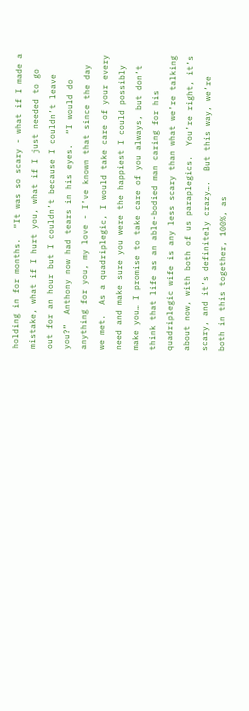holding in for months.  “It was so scary - what if I made a mistake, what if I hurt you, what if I just needed to go out for an hour but I couldn’t because I couldn’t leave you?”  Anthony now had tears in his eyes.  “I would do anything for you, my love - I’ve known that since the day we met.  As a quadriplegic, I would take care of your every need and make sure you were the happiest I could possibly make you… I promise to take care of you always, but don’t think that life as an able-bodied man caring for his quadriplegic wife is any less scary than what we’re talking about now, with both of us paraplegics.  You’re right, it’s scary, and it’s definitely crazy….  But this way, we’re both in this together, 100%, as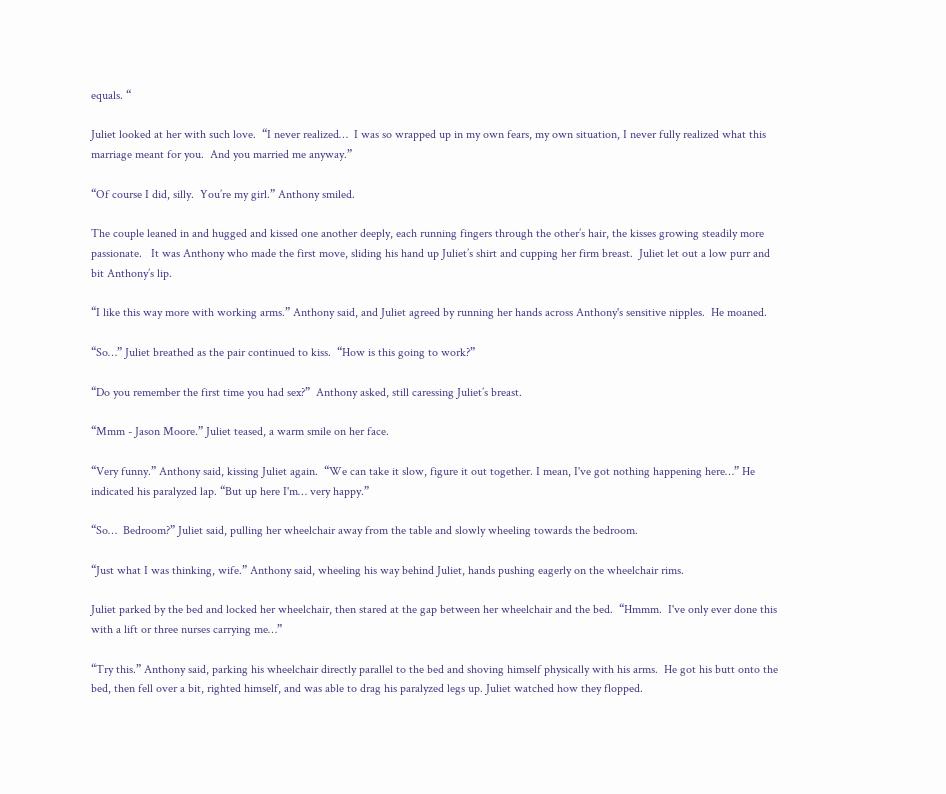equals. “

Juliet looked at her with such love.  “I never realized…  I was so wrapped up in my own fears, my own situation, I never fully realized what this marriage meant for you.  And you married me anyway.”

“Of course I did, silly.  You’re my girl.” Anthony smiled.

The couple leaned in and hugged and kissed one another deeply, each running fingers through the other’s hair, the kisses growing steadily more passionate.   It was Anthony who made the first move, sliding his hand up Juliet’s shirt and cupping her firm breast.  Juliet let out a low purr and bit Anthony’s lip.

“I like this way more with working arms.” Anthony said, and Juliet agreed by running her hands across Anthony's sensitive nipples.  He moaned.

“So…” Juliet breathed as the pair continued to kiss.  “How is this going to work?”

“Do you remember the first time you had sex?”  Anthony asked, still caressing Juliet’s breast.

“Mmm - Jason Moore.” Juliet teased, a warm smile on her face.

“Very funny.” Anthony said, kissing Juliet again.  “We can take it slow, figure it out together. I mean, I've got nothing happening here…” He indicated his paralyzed lap. “But up here I'm… very happy.”

“So…  Bedroom?” Juliet said, pulling her wheelchair away from the table and slowly wheeling towards the bedroom.

“Just what I was thinking, wife.” Anthony said, wheeling his way behind Juliet, hands pushing eagerly on the wheelchair rims.

Juliet parked by the bed and locked her wheelchair, then stared at the gap between her wheelchair and the bed.  “Hmmm.  I've only ever done this with a lift or three nurses carrying me…”

“Try this.” Anthony said, parking his wheelchair directly parallel to the bed and shoving himself physically with his arms.  He got his butt onto the bed, then fell over a bit, righted himself, and was able to drag his paralyzed legs up. Juliet watched how they flopped.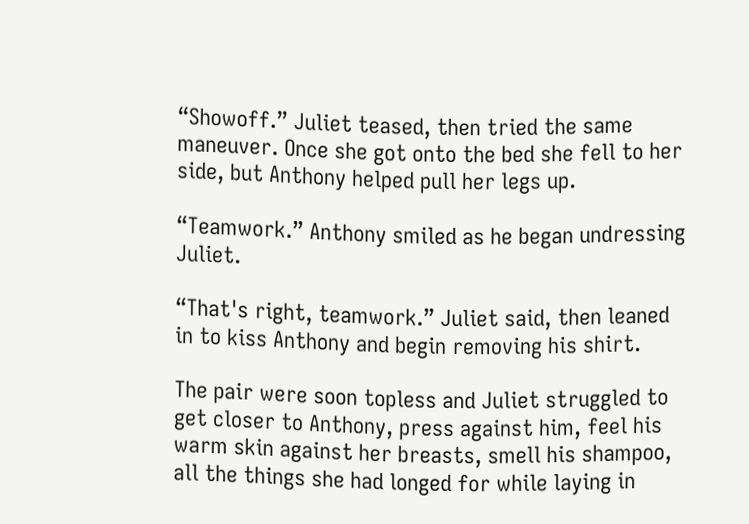“Showoff.” Juliet teased, then tried the same maneuver. Once she got onto the bed she fell to her side, but Anthony helped pull her legs up.

“Teamwork.” Anthony smiled as he began undressing Juliet.

“That's right, teamwork.” Juliet said, then leaned in to kiss Anthony and begin removing his shirt.

The pair were soon topless and Juliet struggled to get closer to Anthony, press against him, feel his warm skin against her breasts, smell his shampoo, all the things she had longed for while laying in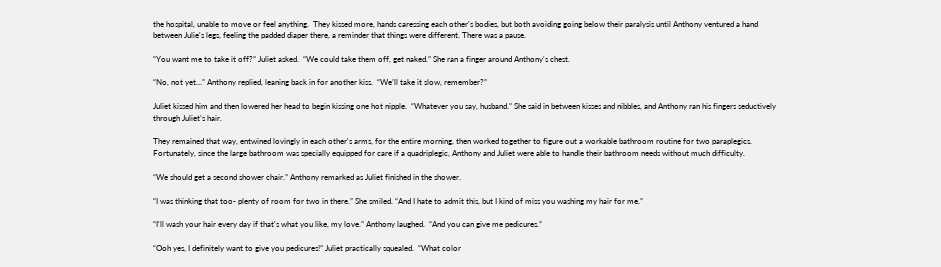the hospital, unable to move or feel anything.  They kissed more, hands caressing each other's bodies, but both avoiding going below their paralysis until Anthony ventured a hand between Julie's legs, feeling the padded diaper there, a reminder that things were different. There was a pause.

“You want me to take it off?” Juliet asked.  “We could take them off, get naked.” She ran a finger around Anthony's chest.

“No, not yet…” Anthony replied, leaning back in for another kiss.  “We’ll take it slow, remember?”

Juliet kissed him and then lowered her head to begin kissing one hot nipple.  “Whatever you say, husband.” She said in between kisses and nibbles, and Anthony ran his fingers seductively through Juliet’s hair.

They remained that way, entwined lovingly in each other's arms, for the entire morning, then worked together to figure out a workable bathroom routine for two paraplegics.  Fortunately, since the large bathroom was specially equipped for care if a quadriplegic, Anthony and Juliet were able to handle their bathroom needs without much difficulty.

“We should get a second shower chair.” Anthony remarked as Juliet finished in the shower.

“I was thinking that too- plenty of room for two in there.” She smiled. “And I hate to admit this, but I kind of miss you washing my hair for me.”

“I'll wash your hair every day if that's what you like, my love.” Anthony laughed.  “And you can give me pedicures.”

“Ooh yes, I definitely want to give you pedicures!” Juliet practically squealed.  “What color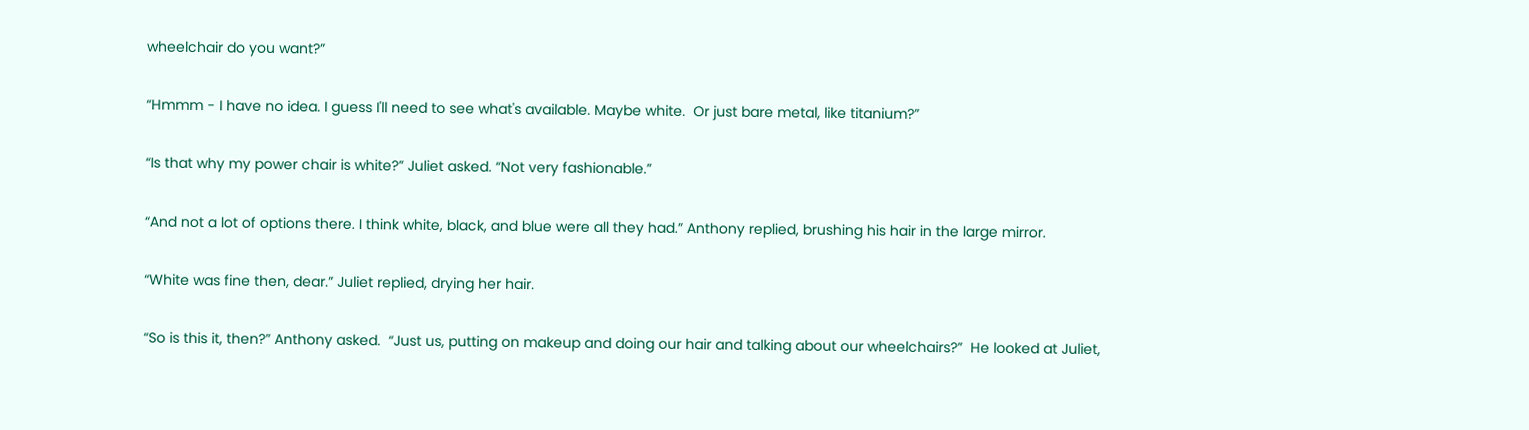wheelchair do you want?”

“Hmmm - I have no idea. I guess I'll need to see what's available. Maybe white.  Or just bare metal, like titanium?”

“Is that why my power chair is white?” Juliet asked. “Not very fashionable.”

“And not a lot of options there. I think white, black, and blue were all they had.” Anthony replied, brushing his hair in the large mirror.

“White was fine then, dear.” Juliet replied, drying her hair.

“So is this it, then?” Anthony asked.  “Just us, putting on makeup and doing our hair and talking about our wheelchairs?”  He looked at Juliet,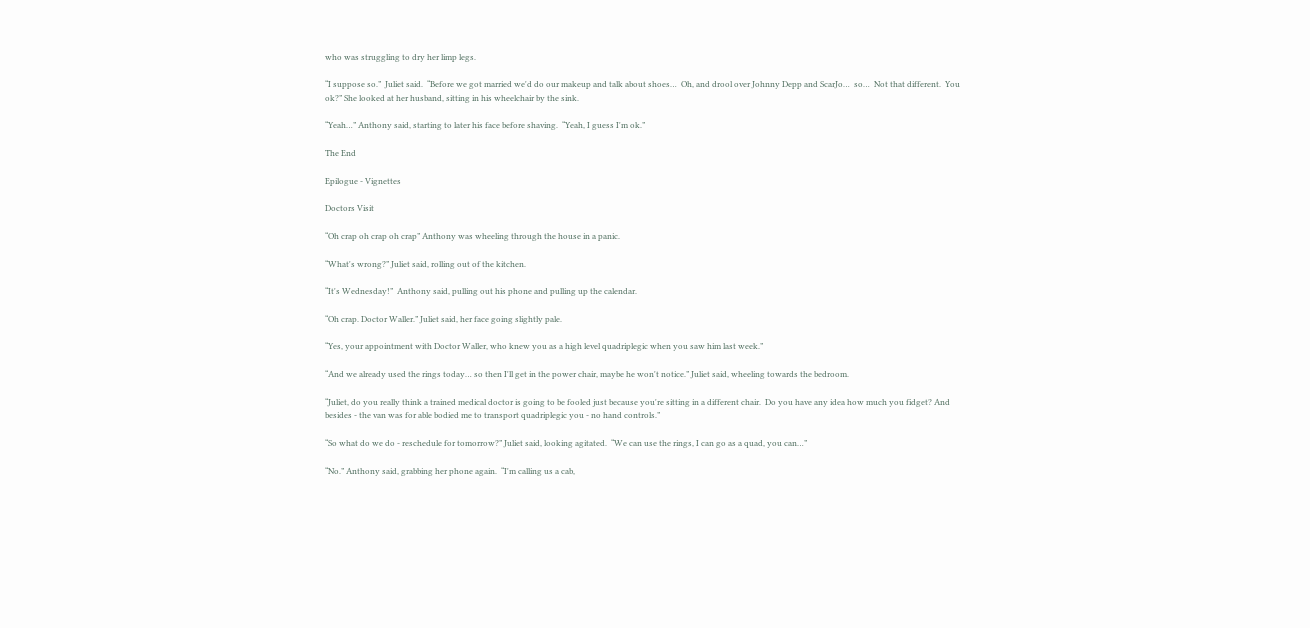who was struggling to dry her limp legs.

“I suppose so.”  Juliet said.  “Before we got married we'd do our makeup and talk about shoes…  Oh, and drool over Johnny Depp and ScarJo…  so…  Not that different.  You ok?” She looked at her husband, sitting in his wheelchair by the sink.

“Yeah…” Anthony said, starting to later his face before shaving.  “Yeah, I guess I'm ok.”

The End

Epilogue - Vignettes

Doctors Visit

“Oh crap oh crap oh crap” Anthony was wheeling through the house in a panic.

“What's wrong?” Juliet said, rolling out of the kitchen.

“It's Wednesday!”  Anthony said, pulling out his phone and pulling up the calendar.

“Oh crap. Doctor Waller.” Juliet said, her face going slightly pale.

“Yes, your appointment with Doctor Waller, who knew you as a high level quadriplegic when you saw him last week.”

“And we already used the rings today… so then I'll get in the power chair, maybe he won't notice.” Juliet said, wheeling towards the bedroom.

“Juliet, do you really think a trained medical doctor is going to be fooled just because you're sitting in a different chair.  Do you have any idea how much you fidget? And besides - the van was for able bodied me to transport quadriplegic you - no hand controls.”

“So what do we do - reschedule for tomorrow?” Juliet said, looking agitated.  “We can use the rings, I can go as a quad, you can…”

“No.” Anthony said, grabbing her phone again.  “I'm calling us a cab,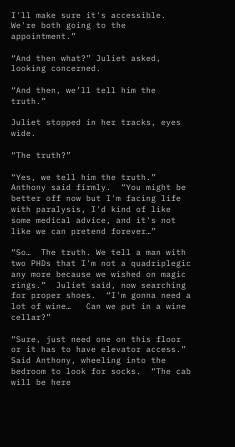I'll make sure it's accessible. We're both going to the appointment.”

“And then what?” Juliet asked, looking concerned.

“And then, we’ll tell him the truth.”

Juliet stopped in her tracks, eyes wide.

“The truth?”

“Yes, we tell him the truth.” Anthony said firmly.  “You might be better off now but I'm facing life with paralysis, I'd kind of like some medical advice, and it's not like we can pretend forever…”

“So…  The truth. We tell a man with two PHDs that I'm not a quadriplegic any more because we wished on magic rings.”  Juliet said, now searching for proper shoes.  “I'm gonna need a lot of wine…   Can we put in a wine cellar?”

“Sure, just need one on this floor or it has to have elevator access.” Said Anthony, wheeling into the bedroom to look for socks.  “The cab will be here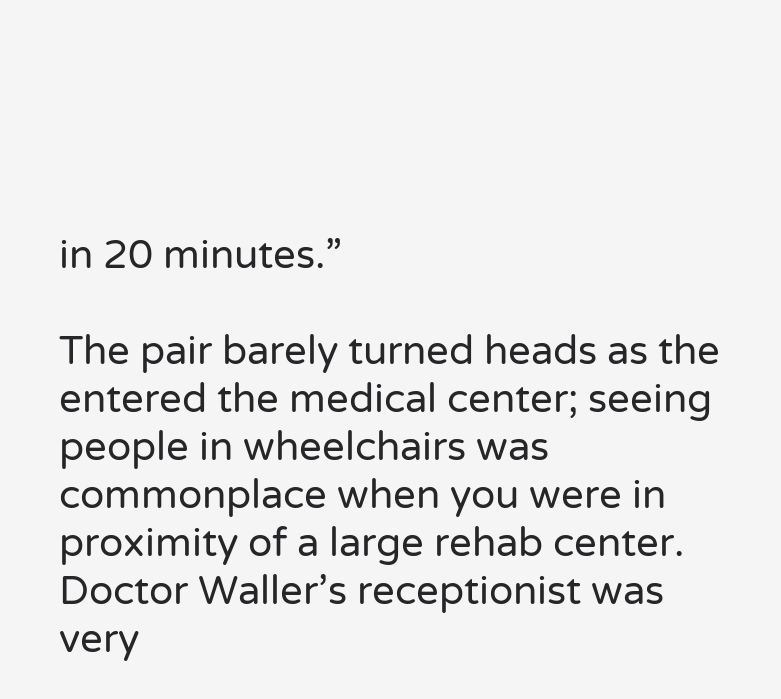in 20 minutes.”

The pair barely turned heads as the entered the medical center; seeing people in wheelchairs was commonplace when you were in proximity of a large rehab center.   Doctor Waller’s receptionist was very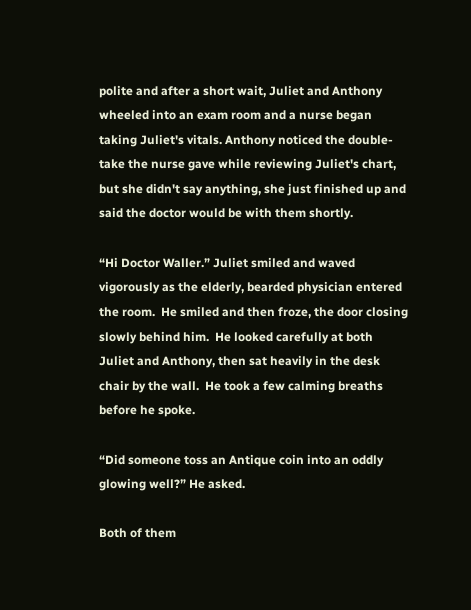polite and after a short wait, Juliet and Anthony wheeled into an exam room and a nurse began taking Juliet's vitals. Anthony noticed the double-take the nurse gave while reviewing Juliet's chart, but she didn't say anything, she just finished up and said the doctor would be with them shortly.

“Hi Doctor Waller.” Juliet smiled and waved vigorously as the elderly, bearded physician entered the room.  He smiled and then froze, the door closing slowly behind him.  He looked carefully at both Juliet and Anthony, then sat heavily in the desk chair by the wall.  He took a few calming breaths before he spoke.

“Did someone toss an Antique coin into an oddly glowing well?” He asked.

Both of them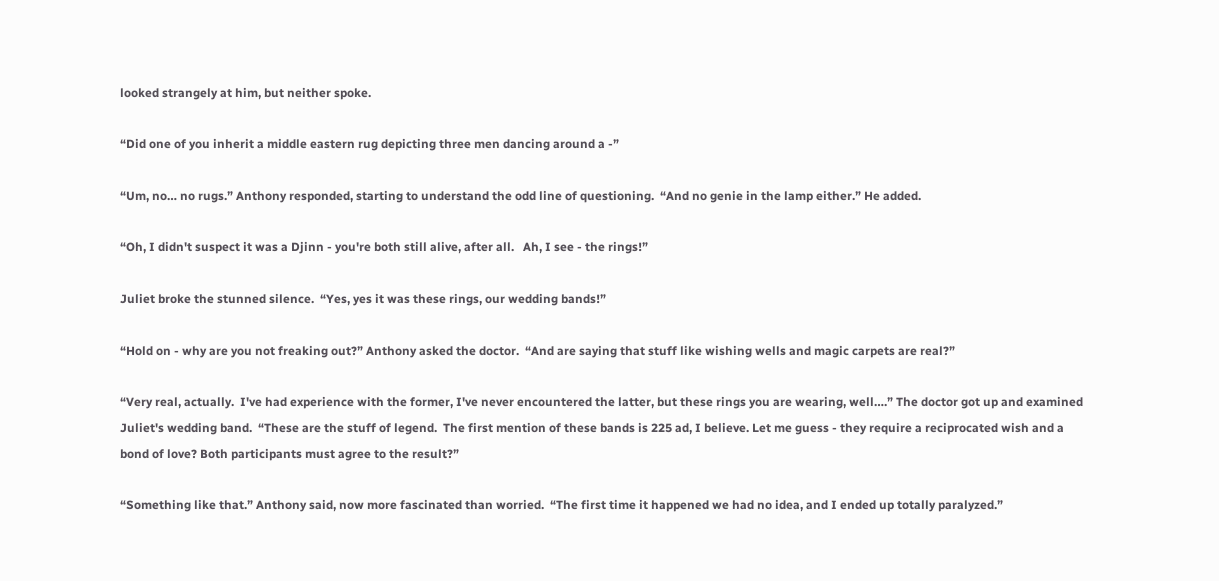looked strangely at him, but neither spoke.

“Did one of you inherit a middle eastern rug depicting three men dancing around a -”

“Um, no… no rugs.” Anthony responded, starting to understand the odd line of questioning.  “And no genie in the lamp either.” He added.

“Oh, I didn't suspect it was a Djinn - you're both still alive, after all.   Ah, I see - the rings!”

Juliet broke the stunned silence.  “Yes, yes it was these rings, our wedding bands!”

“Hold on - why are you not freaking out?” Anthony asked the doctor.  “And are saying that stuff like wishing wells and magic carpets are real?”

“Very real, actually.  I've had experience with the former, I've never encountered the latter, but these rings you are wearing, well….” The doctor got up and examined Juliet's wedding band.  “These are the stuff of legend.  The first mention of these bands is 225 ad, I believe. Let me guess - they require a reciprocated wish and a bond of love? Both participants must agree to the result?”

“Something like that.” Anthony said, now more fascinated than worried.  “The first time it happened we had no idea, and I ended up totally paralyzed.”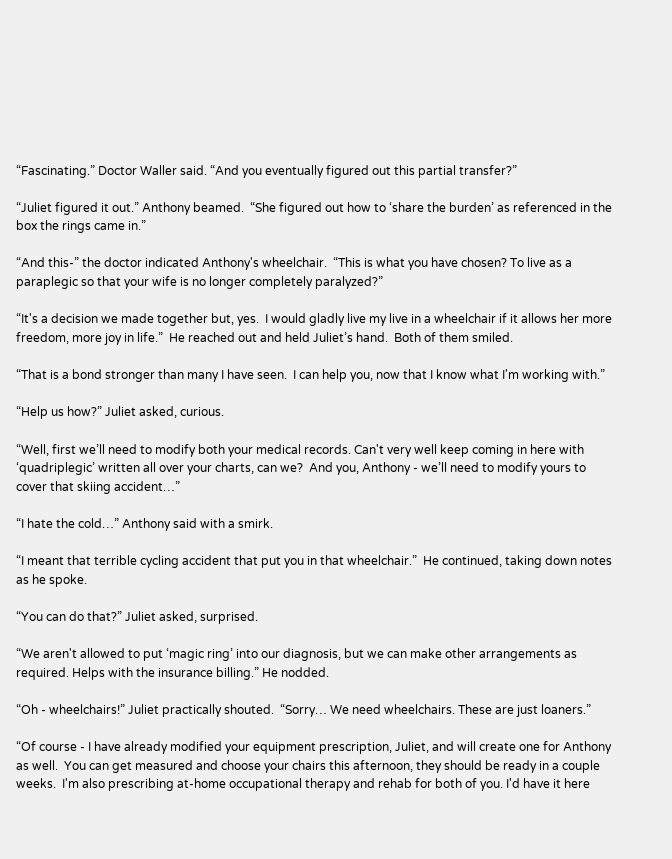“Fascinating.” Doctor Waller said. “And you eventually figured out this partial transfer?”

“Juliet figured it out.” Anthony beamed.  “She figured out how to ‘share the burden’ as referenced in the box the rings came in.”

“And this-” the doctor indicated Anthony's wheelchair.  “This is what you have chosen? To live as a paraplegic so that your wife is no longer completely paralyzed?”

“It's a decision we made together but, yes.  I would gladly live my live in a wheelchair if it allows her more freedom, more joy in life.”  He reached out and held Juliet’s hand.  Both of them smiled.

“That is a bond stronger than many I have seen.  I can help you, now that I know what I'm working with.”

“Help us how?” Juliet asked, curious.

“Well, first we’ll need to modify both your medical records. Can't very well keep coming in here with ‘quadriplegic’ written all over your charts, can we?  And you, Anthony - we’ll need to modify yours to cover that skiing accident…”

“I hate the cold…” Anthony said with a smirk.

“I meant that terrible cycling accident that put you in that wheelchair.”  He continued, taking down notes as he spoke.

“You can do that?” Juliet asked, surprised.

“We aren't allowed to put ‘magic ring’ into our diagnosis, but we can make other arrangements as required. Helps with the insurance billing.” He nodded.

“Oh - wheelchairs!” Juliet practically shouted.  “Sorry… We need wheelchairs. These are just loaners.”

“Of course - I have already modified your equipment prescription, Juliet, and will create one for Anthony as well.  You can get measured and choose your chairs this afternoon, they should be ready in a couple weeks.  I'm also prescribing at-home occupational therapy and rehab for both of you. I'd have it here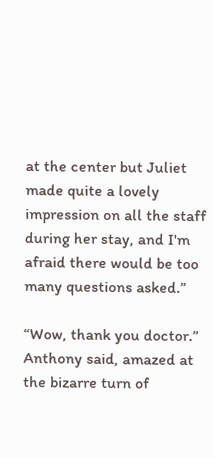at the center but Juliet made quite a lovely impression on all the staff during her stay, and I'm afraid there would be too many questions asked.”

“Wow, thank you doctor.” Anthony said, amazed at the bizarre turn of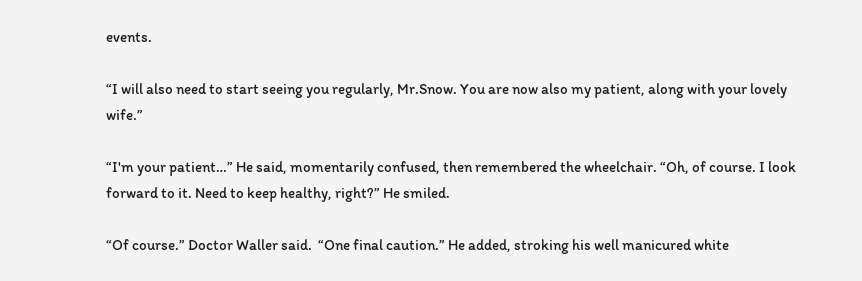events.

“I will also need to start seeing you regularly, Mr.Snow. You are now also my patient, along with your lovely wife.”

“I'm your patient…” He said, momentarily confused, then remembered the wheelchair. “Oh, of course. I look forward to it. Need to keep healthy, right?” He smiled.

“Of course.” Doctor Waller said.  “One final caution.” He added, stroking his well manicured white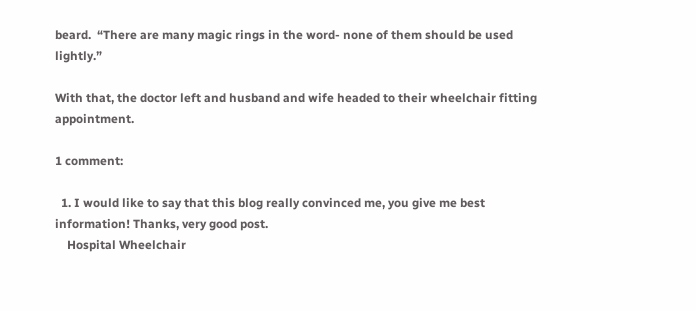beard.  “There are many magic rings in the word- none of them should be used lightly.”

With that, the doctor left and husband and wife headed to their wheelchair fitting appointment.

1 comment:

  1. I would like to say that this blog really convinced me, you give me best information! Thanks, very good post.
    Hospital Wheelchair